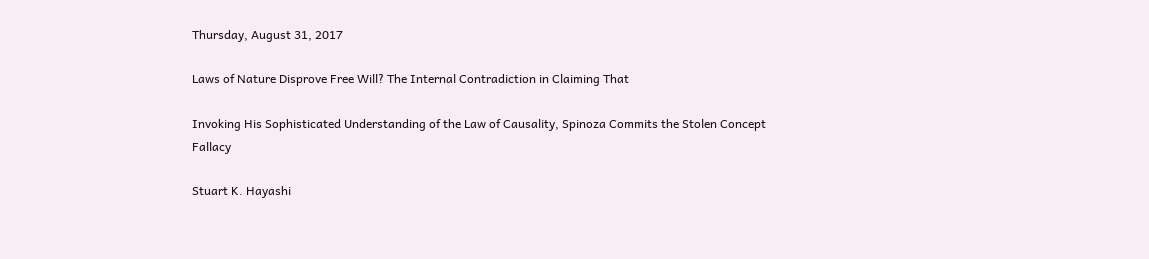Thursday, August 31, 2017

Laws of Nature Disprove Free Will? The Internal Contradiction in Claiming That

Invoking His Sophisticated Understanding of the Law of Causality, Spinoza Commits the Stolen Concept Fallacy

Stuart K. Hayashi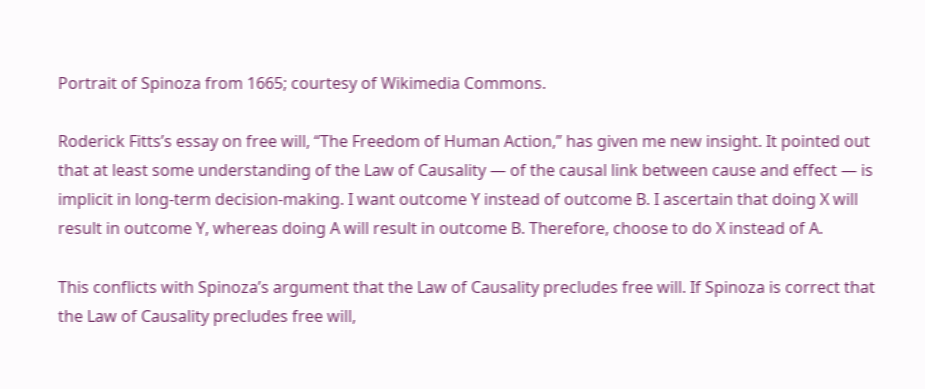Portrait of Spinoza from 1665; courtesy of Wikimedia Commons.

Roderick Fitts’s essay on free will, “The Freedom of Human Action,” has given me new insight. It pointed out that at least some understanding of the Law of Causality — of the causal link between cause and effect — is implicit in long-term decision-making. I want outcome Y instead of outcome B. I ascertain that doing X will result in outcome Y, whereas doing A will result in outcome B. Therefore, choose to do X instead of A.

This conflicts with Spinoza’s argument that the Law of Causality precludes free will. If Spinoza is correct that the Law of Causality precludes free will,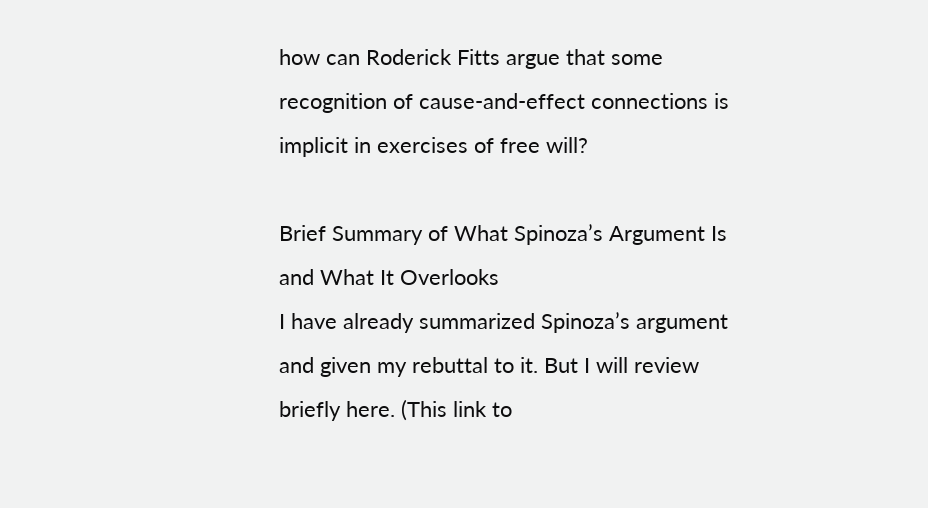how can Roderick Fitts argue that some recognition of cause-and-effect connections is implicit in exercises of free will?

Brief Summary of What Spinoza’s Argument Is and What It Overlooks
I have already summarized Spinoza’s argument and given my rebuttal to it. But I will review briefly here. (This link to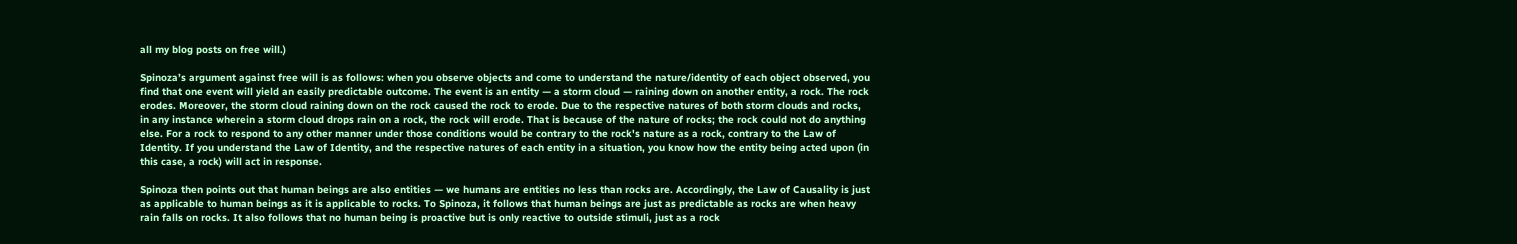all my blog posts on free will.)

Spinoza’s argument against free will is as follows: when you observe objects and come to understand the nature/identity of each object observed, you find that one event will yield an easily predictable outcome. The event is an entity — a storm cloud — raining down on another entity, a rock. The rock erodes. Moreover, the storm cloud raining down on the rock caused the rock to erode. Due to the respective natures of both storm clouds and rocks, in any instance wherein a storm cloud drops rain on a rock, the rock will erode. That is because of the nature of rocks; the rock could not do anything else. For a rock to respond to any other manner under those conditions would be contrary to the rock's nature as a rock, contrary to the Law of Identity. If you understand the Law of Identity, and the respective natures of each entity in a situation, you know how the entity being acted upon (in this case, a rock) will act in response.

Spinoza then points out that human beings are also entities — we humans are entities no less than rocks are. Accordingly, the Law of Causality is just as applicable to human beings as it is applicable to rocks. To Spinoza, it follows that human beings are just as predictable as rocks are when heavy rain falls on rocks. It also follows that no human being is proactive but is only reactive to outside stimuli, just as a rock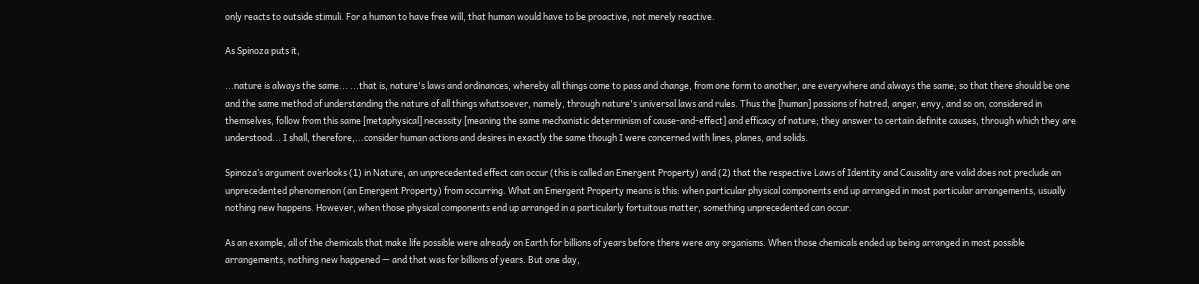only reacts to outside stimuli. For a human to have free will, that human would have to be proactive, not merely reactive.

As Spinoza puts it,

...nature is always the same... ...that is, nature's laws and ordinances, whereby all things come to pass and change, from one form to another, are everywhere and always the same; so that there should be one and the same method of understanding the nature of all things whatsoever, namely, through nature's universal laws and rules. Thus the [human] passions of hatred, anger, envy, and so on, considered in themselves, follow from this same [metaphysical] necessity [meaning the same mechanistic determinism of cause-and-effect] and efficacy of nature; they answer to certain definite causes, through which they are understood... I shall, therefore,...consider human actions and desires in exactly the same though I were concerned with lines, planes, and solids.

Spinoza’s argument overlooks (1) in Nature, an unprecedented effect can occur (this is called an Emergent Property) and (2) that the respective Laws of Identity and Causality are valid does not preclude an unprecedented phenomenon (an Emergent Property) from occurring. What an Emergent Property means is this: when particular physical components end up arranged in most particular arrangements, usually nothing new happens. However, when those physical components end up arranged in a particularly fortuitous matter, something unprecedented can occur.

As an example, all of the chemicals that make life possible were already on Earth for billions of years before there were any organisms. When those chemicals ended up being arranged in most possible arrangements, nothing new happened — and that was for billions of years. But one day,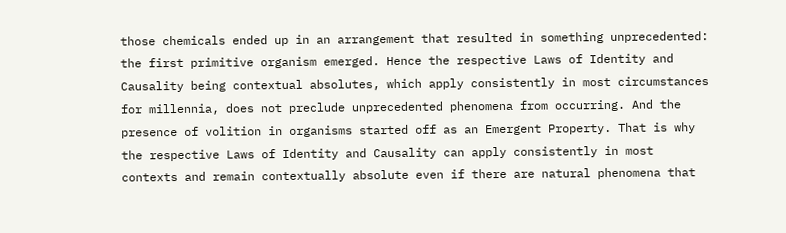those chemicals ended up in an arrangement that resulted in something unprecedented: the first primitive organism emerged. Hence the respective Laws of Identity and Causality being contextual absolutes, which apply consistently in most circumstances for millennia, does not preclude unprecedented phenomena from occurring. And the presence of volition in organisms started off as an Emergent Property. That is why the respective Laws of Identity and Causality can apply consistently in most contexts and remain contextually absolute even if there are natural phenomena that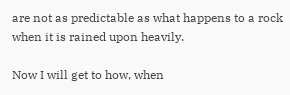are not as predictable as what happens to a rock when it is rained upon heavily.

Now I will get to how, when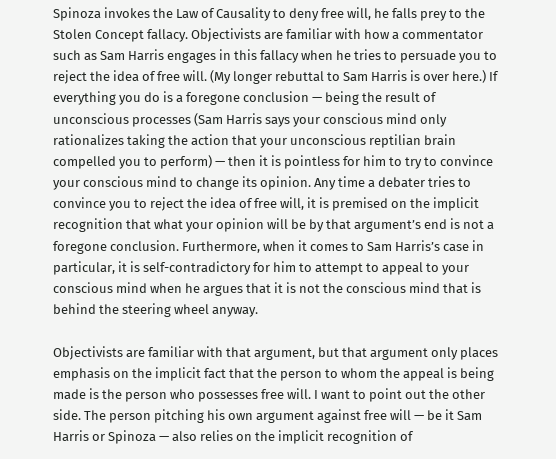Spinoza invokes the Law of Causality to deny free will, he falls prey to the Stolen Concept fallacy. Objectivists are familiar with how a commentator such as Sam Harris engages in this fallacy when he tries to persuade you to reject the idea of free will. (My longer rebuttal to Sam Harris is over here.) If everything you do is a foregone conclusion — being the result of unconscious processes (Sam Harris says your conscious mind only rationalizes taking the action that your unconscious reptilian brain compelled you to perform) — then it is pointless for him to try to convince your conscious mind to change its opinion. Any time a debater tries to convince you to reject the idea of free will, it is premised on the implicit recognition that what your opinion will be by that argument’s end is not a foregone conclusion. Furthermore, when it comes to Sam Harris’s case in particular, it is self-contradictory for him to attempt to appeal to your conscious mind when he argues that it is not the conscious mind that is behind the steering wheel anyway.

Objectivists are familiar with that argument, but that argument only places emphasis on the implicit fact that the person to whom the appeal is being made is the person who possesses free will. I want to point out the other side. The person pitching his own argument against free will — be it Sam Harris or Spinoza — also relies on the implicit recognition of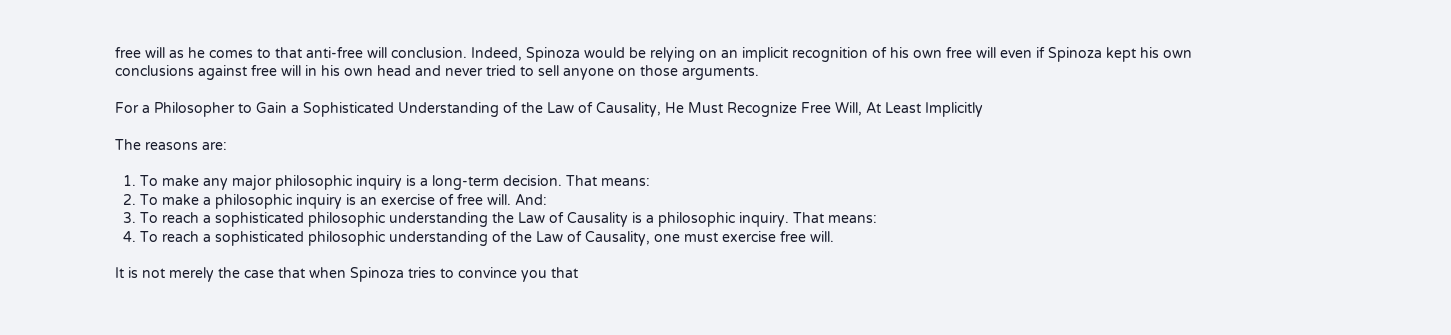free will as he comes to that anti-free will conclusion. Indeed, Spinoza would be relying on an implicit recognition of his own free will even if Spinoza kept his own conclusions against free will in his own head and never tried to sell anyone on those arguments.

For a Philosopher to Gain a Sophisticated Understanding of the Law of Causality, He Must Recognize Free Will, At Least Implicitly

The reasons are:

  1. To make any major philosophic inquiry is a long-term decision. That means:
  2. To make a philosophic inquiry is an exercise of free will. And:
  3. To reach a sophisticated philosophic understanding the Law of Causality is a philosophic inquiry. That means:
  4. To reach a sophisticated philosophic understanding of the Law of Causality, one must exercise free will.

It is not merely the case that when Spinoza tries to convince you that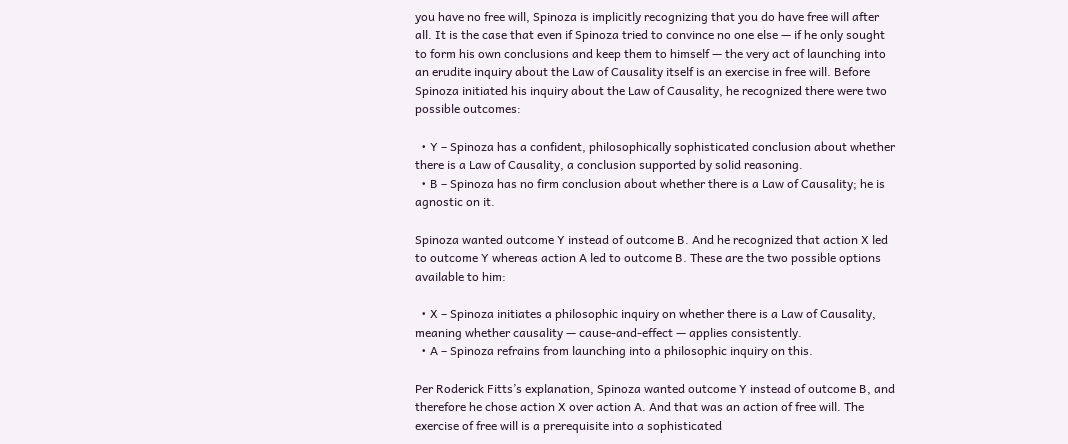you have no free will, Spinoza is implicitly recognizing that you do have free will after all. It is the case that even if Spinoza tried to convince no one else — if he only sought to form his own conclusions and keep them to himself — the very act of launching into an erudite inquiry about the Law of Causality itself is an exercise in free will. Before Spinoza initiated his inquiry about the Law of Causality, he recognized there were two possible outcomes:

  • Y – Spinoza has a confident, philosophically sophisticated conclusion about whether there is a Law of Causality, a conclusion supported by solid reasoning.
  • B – Spinoza has no firm conclusion about whether there is a Law of Causality; he is agnostic on it.

Spinoza wanted outcome Y instead of outcome B. And he recognized that action X led to outcome Y whereas action A led to outcome B. These are the two possible options available to him:

  • X – Spinoza initiates a philosophic inquiry on whether there is a Law of Causality, meaning whether causality — cause-and-effect — applies consistently.
  • A – Spinoza refrains from launching into a philosophic inquiry on this.

Per Roderick Fitts’s explanation, Spinoza wanted outcome Y instead of outcome B, and therefore he chose action X over action A. And that was an action of free will. The exercise of free will is a prerequisite into a sophisticated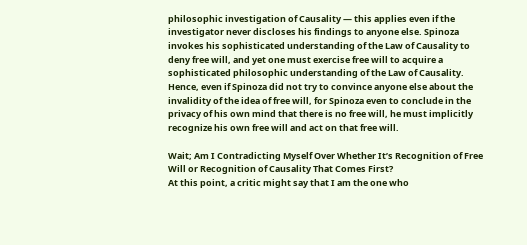philosophic investigation of Causality — this applies even if the investigator never discloses his findings to anyone else. Spinoza invokes his sophisticated understanding of the Law of Causality to deny free will, and yet one must exercise free will to acquire a sophisticated philosophic understanding of the Law of Causality. Hence, even if Spinoza did not try to convince anyone else about the invalidity of the idea of free will, for Spinoza even to conclude in the privacy of his own mind that there is no free will, he must implicitly recognize his own free will and act on that free will.

Wait; Am I Contradicting Myself Over Whether It’s Recognition of Free Will or Recognition of Causality That Comes First?
At this point, a critic might say that I am the one who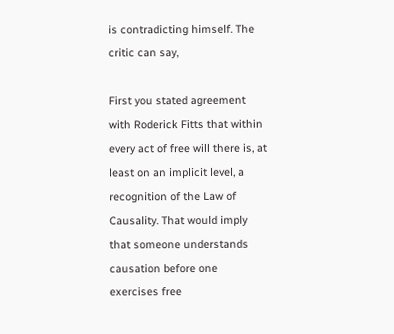is contradicting himself. The critic can say,

First you stated agreement with Roderick Fitts that within every act of free will there is, at least on an implicit level, a recognition of the Law of Causality. That would imply that someone understands causation before one exercises free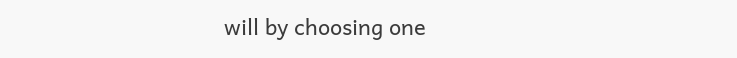will by choosing one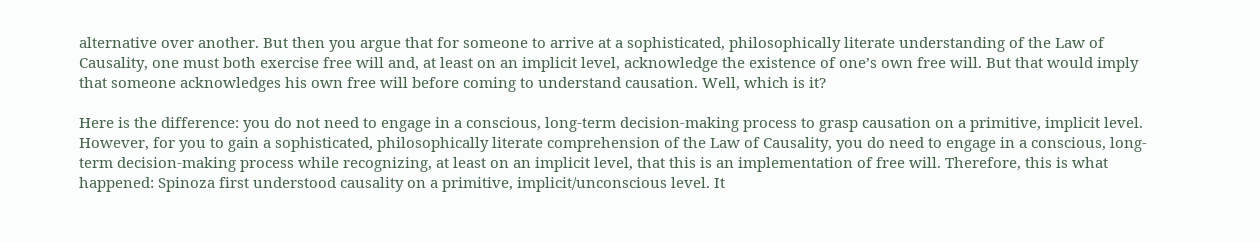alternative over another. But then you argue that for someone to arrive at a sophisticated, philosophically literate understanding of the Law of Causality, one must both exercise free will and, at least on an implicit level, acknowledge the existence of one’s own free will. But that would imply that someone acknowledges his own free will before coming to understand causation. Well, which is it?

Here is the difference: you do not need to engage in a conscious, long-term decision-making process to grasp causation on a primitive, implicit level. However, for you to gain a sophisticated, philosophically literate comprehension of the Law of Causality, you do need to engage in a conscious, long-term decision-making process while recognizing, at least on an implicit level, that this is an implementation of free will. Therefore, this is what happened: Spinoza first understood causality on a primitive, implicit/unconscious level. It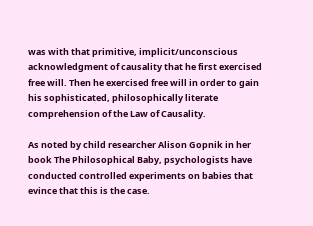was with that primitive, implicit/unconscious acknowledgment of causality that he first exercised free will. Then he exercised free will in order to gain his sophisticated, philosophically literate comprehension of the Law of Causality.

As noted by child researcher Alison Gopnik in her book The Philosophical Baby, psychologists have conducted controlled experiments on babies that evince that this is the case.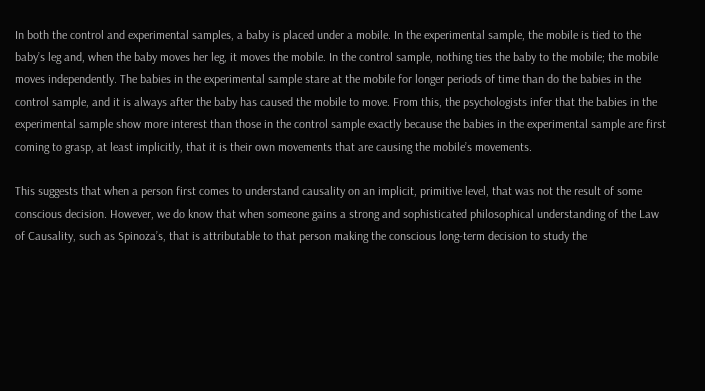In both the control and experimental samples, a baby is placed under a mobile. In the experimental sample, the mobile is tied to the baby’s leg and, when the baby moves her leg, it moves the mobile. In the control sample, nothing ties the baby to the mobile; the mobile moves independently. The babies in the experimental sample stare at the mobile for longer periods of time than do the babies in the control sample, and it is always after the baby has caused the mobile to move. From this, the psychologists infer that the babies in the experimental sample show more interest than those in the control sample exactly because the babies in the experimental sample are first coming to grasp, at least implicitly, that it is their own movements that are causing the mobile’s movements.

This suggests that when a person first comes to understand causality on an implicit, primitive level, that was not the result of some conscious decision. However, we do know that when someone gains a strong and sophisticated philosophical understanding of the Law of Causality, such as Spinoza’s, that is attributable to that person making the conscious long-term decision to study the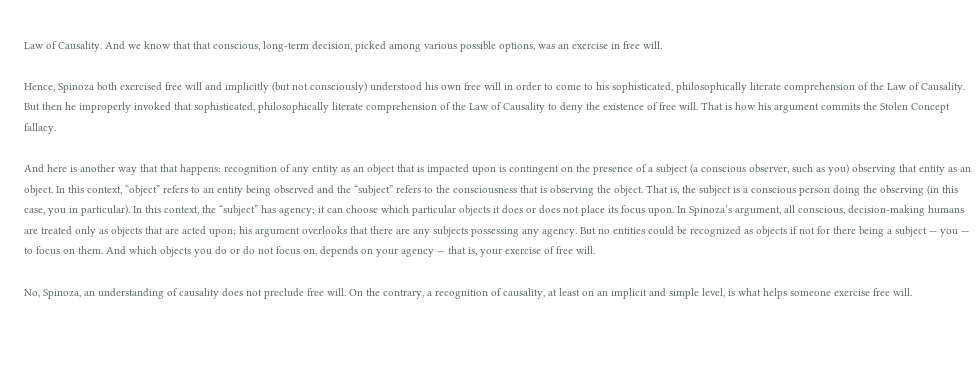Law of Causality. And we know that that conscious, long-term decision, picked among various possible options, was an exercise in free will.

Hence, Spinoza both exercised free will and implicitly (but not consciously) understood his own free will in order to come to his sophisticated, philosophically literate comprehension of the Law of Causality. But then he improperly invoked that sophisticated, philosophically literate comprehension of the Law of Causality to deny the existence of free will. That is how his argument commits the Stolen Concept fallacy.

And here is another way that that happens: recognition of any entity as an object that is impacted upon is contingent on the presence of a subject (a conscious observer, such as you) observing that entity as an object. In this context, “object” refers to an entity being observed and the “subject” refers to the consciousness that is observing the object. That is, the subject is a conscious person doing the observing (in this case, you in particular). In this context, the “subject” has agency; it can choose which particular objects it does or does not place its focus upon. In Spinoza’s argument, all conscious, decision-making humans are treated only as objects that are acted upon; his argument overlooks that there are any subjects possessing any agency. But no entities could be recognized as objects if not for there being a subject — you — to focus on them. And which objects you do or do not focus on, depends on your agency — that is, your exercise of free will.

No, Spinoza, an understanding of causality does not preclude free will. On the contrary, a recognition of causality, at least on an implicit and simple level, is what helps someone exercise free will.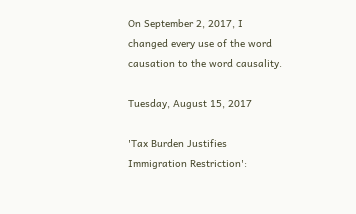On September 2, 2017, I changed every use of the word causation to the word causality.

Tuesday, August 15, 2017

'Tax Burden Justifies Immigration Restriction':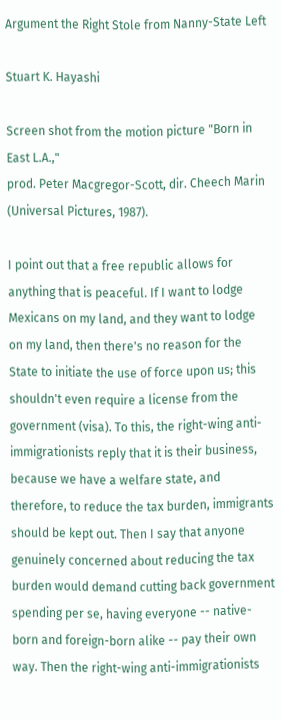Argument the Right Stole from Nanny-State Left

Stuart K. Hayashi

Screen shot from the motion picture "Born in East L.A.,"
prod. Peter Macgregor-Scott, dir. Cheech Marin (Universal Pictures, 1987).

I point out that a free republic allows for anything that is peaceful. If I want to lodge Mexicans on my land, and they want to lodge on my land, then there's no reason for the State to initiate the use of force upon us; this shouldn't even require a license from the government (visa). To this, the right-wing anti-immigrationists reply that it is their business, because we have a welfare state, and therefore, to reduce the tax burden, immigrants should be kept out. Then I say that anyone genuinely concerned about reducing the tax burden would demand cutting back government spending per se, having everyone -- native-born and foreign-born alike -- pay their own way. Then the right-wing anti-immigrationists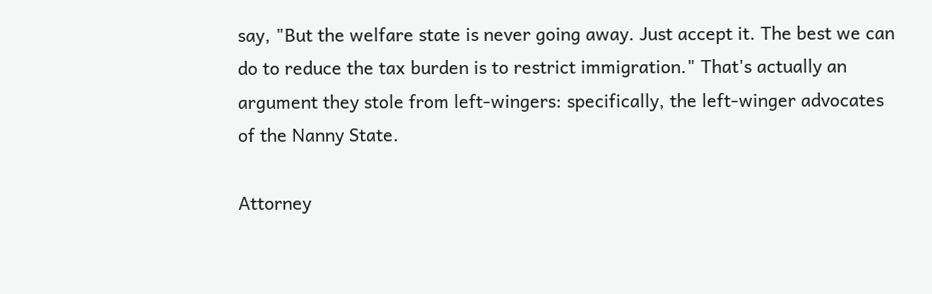say, "But the welfare state is never going away. Just accept it. The best we can do to reduce the tax burden is to restrict immigration." That's actually an argument they stole from left-wingers: specifically, the left-winger advocates of the Nanny State.

Attorney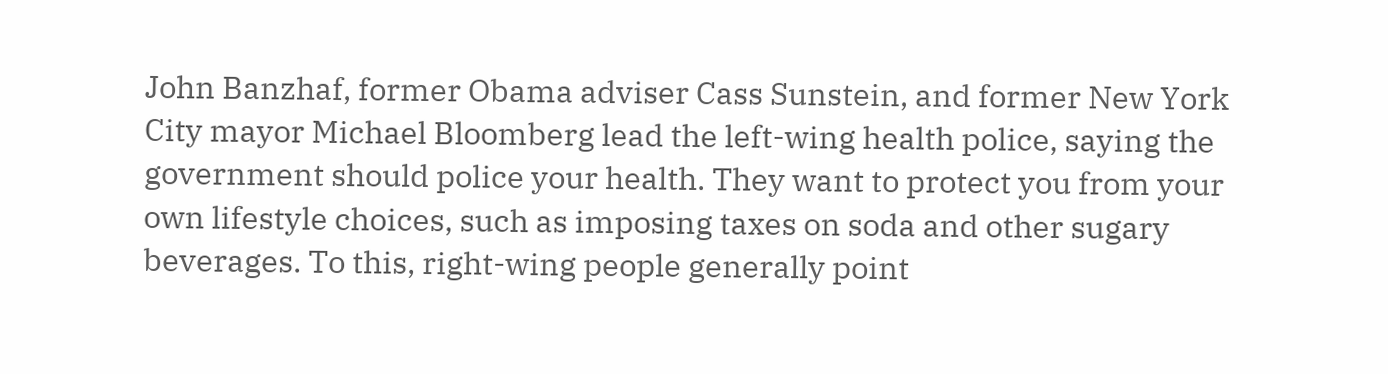John Banzhaf, former Obama adviser Cass Sunstein, and former New York City mayor Michael Bloomberg lead the left-wing health police, saying the government should police your health. They want to protect you from your own lifestyle choices, such as imposing taxes on soda and other sugary beverages. To this, right-wing people generally point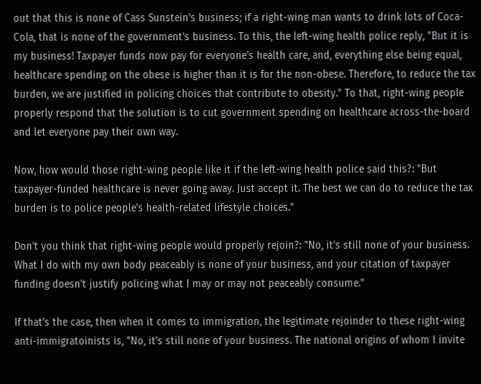out that this is none of Cass Sunstein's business; if a right-wing man wants to drink lots of Coca-Cola, that is none of the government's business. To this, the left-wing health police reply, "But it is my business! Taxpayer funds now pay for everyone's health care, and, everything else being equal, healthcare spending on the obese is higher than it is for the non-obese. Therefore, to reduce the tax burden, we are justified in policing choices that contribute to obesity." To that, right-wing people properly respond that the solution is to cut government spending on healthcare across-the-board and let everyone pay their own way.

Now, how would those right-wing people like it if the left-wing health police said this?: "But taxpayer-funded healthcare is never going away. Just accept it. The best we can do to reduce the tax burden is to police people's health-related lifestyle choices."

Don't you think that right-wing people would properly rejoin?: "No, it's still none of your business. What I do with my own body peaceably is none of your business, and your citation of taxpayer funding doesn't justify policing what I may or may not peaceably consume."

If that's the case, then when it comes to immigration, the legitimate rejoinder to these right-wing anti-immigratoinists is, "No, it's still none of your business. The national origins of whom I invite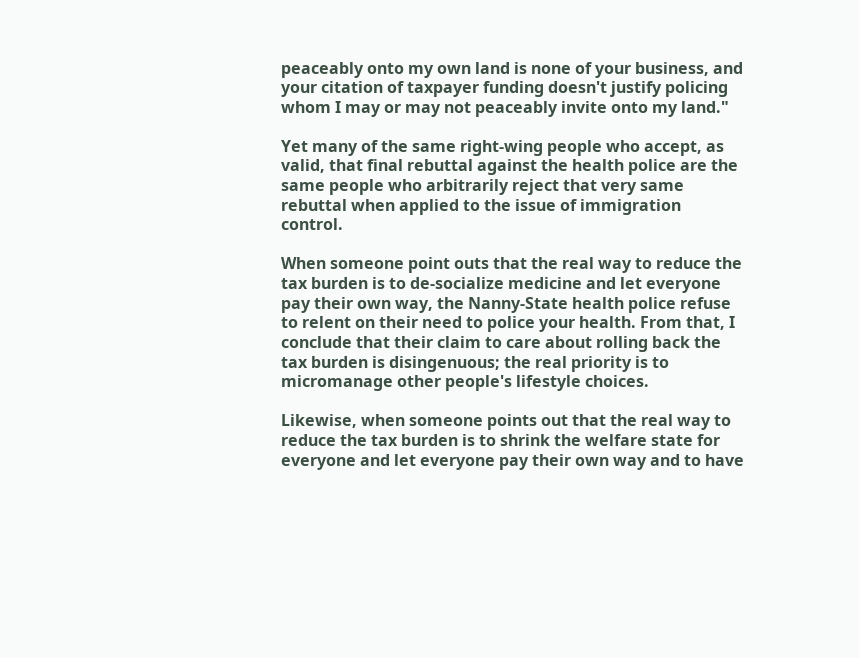peaceably onto my own land is none of your business, and your citation of taxpayer funding doesn't justify policing whom I may or may not peaceably invite onto my land."

Yet many of the same right-wing people who accept, as valid, that final rebuttal against the health police are the same people who arbitrarily reject that very same rebuttal when applied to the issue of immigration control.

When someone point outs that the real way to reduce the tax burden is to de-socialize medicine and let everyone pay their own way, the Nanny-State health police refuse to relent on their need to police your health. From that, I conclude that their claim to care about rolling back the tax burden is disingenuous; the real priority is to micromanage other people's lifestyle choices.

Likewise, when someone points out that the real way to reduce the tax burden is to shrink the welfare state for everyone and let everyone pay their own way and to have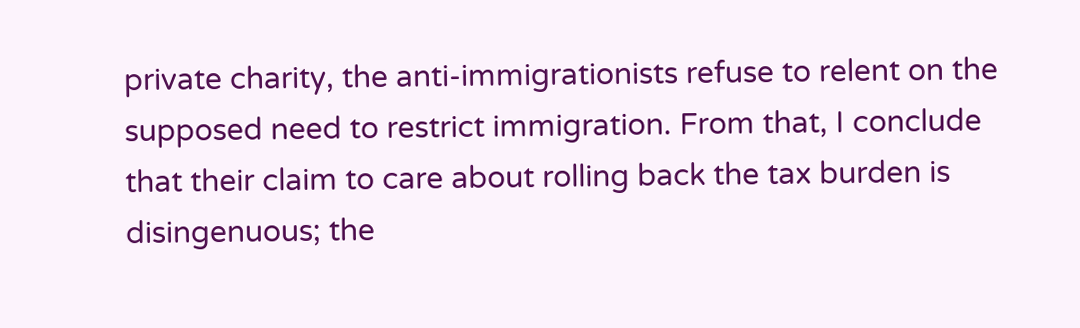private charity, the anti-immigrationists refuse to relent on the supposed need to restrict immigration. From that, I conclude that their claim to care about rolling back the tax burden is disingenuous; the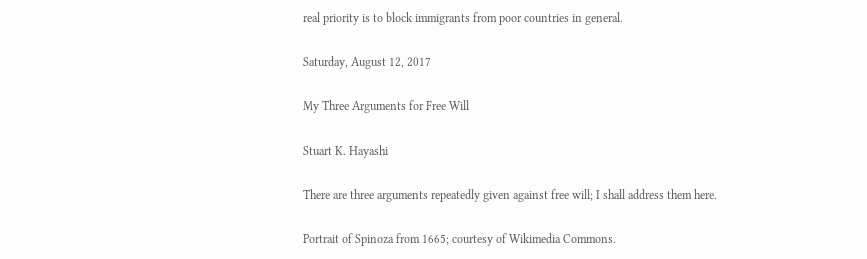real priority is to block immigrants from poor countries in general.

Saturday, August 12, 2017

My Three Arguments for Free Will

Stuart K. Hayashi

There are three arguments repeatedly given against free will; I shall address them here.

Portrait of Spinoza from 1665; courtesy of Wikimedia Commons.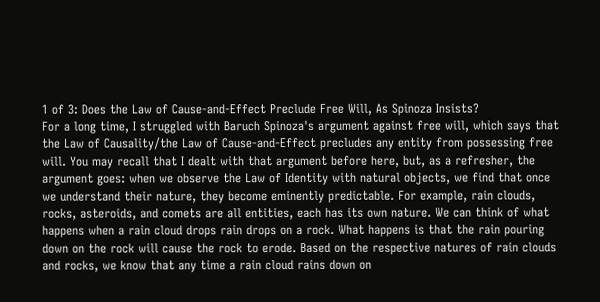1 of 3: Does the Law of Cause-and-Effect Preclude Free Will, As Spinoza Insists?
For a long time, I struggled with Baruch Spinoza's argument against free will, which says that the Law of Causality/the Law of Cause-and-Effect precludes any entity from possessing free will. You may recall that I dealt with that argument before here, but, as a refresher, the argument goes: when we observe the Law of Identity with natural objects, we find that once we understand their nature, they become eminently predictable. For example, rain clouds, rocks, asteroids, and comets are all entities, each has its own nature. We can think of what happens when a rain cloud drops rain drops on a rock. What happens is that the rain pouring down on the rock will cause the rock to erode. Based on the respective natures of rain clouds and rocks, we know that any time a rain cloud rains down on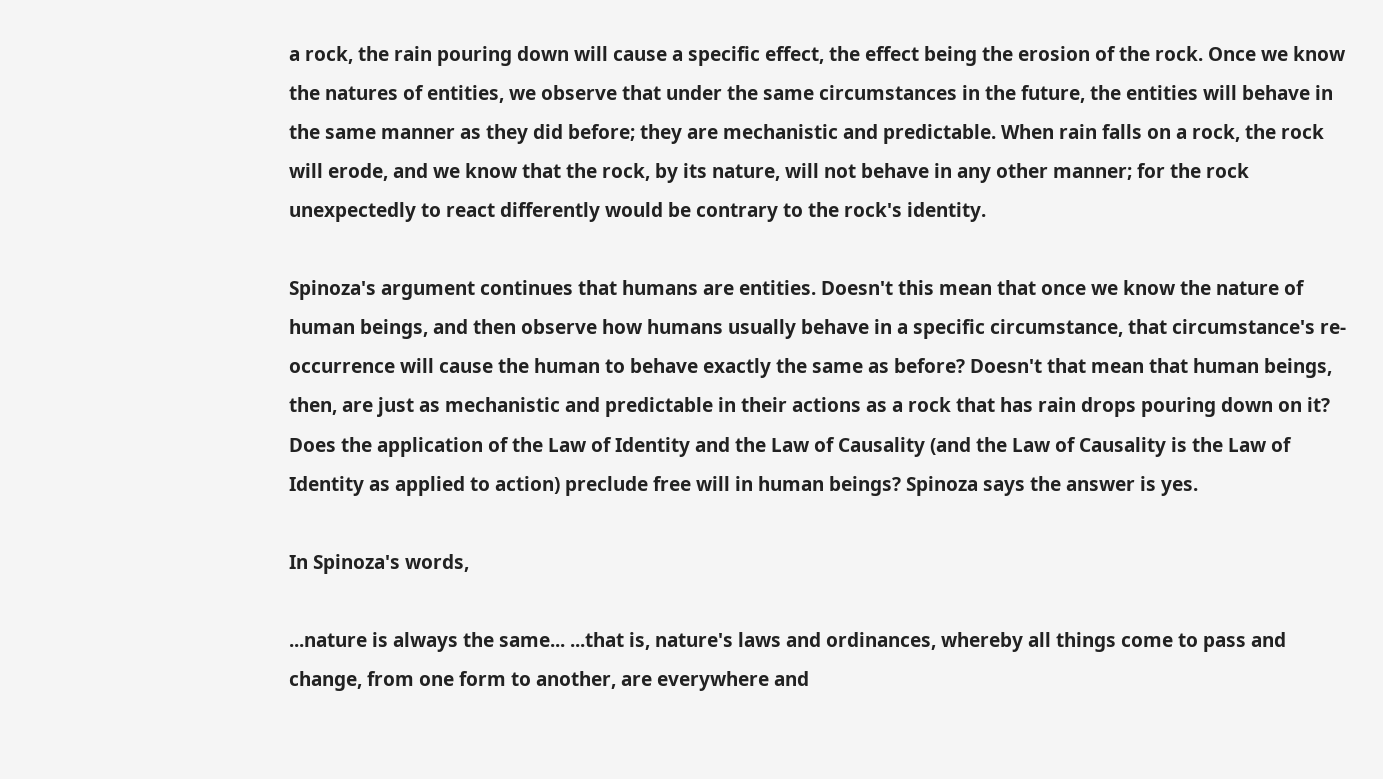a rock, the rain pouring down will cause a specific effect, the effect being the erosion of the rock. Once we know the natures of entities, we observe that under the same circumstances in the future, the entities will behave in the same manner as they did before; they are mechanistic and predictable. When rain falls on a rock, the rock will erode, and we know that the rock, by its nature, will not behave in any other manner; for the rock unexpectedly to react differently would be contrary to the rock's identity.

Spinoza's argument continues that humans are entities. Doesn't this mean that once we know the nature of human beings, and then observe how humans usually behave in a specific circumstance, that circumstance's re-occurrence will cause the human to behave exactly the same as before? Doesn't that mean that human beings, then, are just as mechanistic and predictable in their actions as a rock that has rain drops pouring down on it? Does the application of the Law of Identity and the Law of Causality (and the Law of Causality is the Law of Identity as applied to action) preclude free will in human beings? Spinoza says the answer is yes.

In Spinoza's words,

...nature is always the same... ...that is, nature's laws and ordinances, whereby all things come to pass and change, from one form to another, are everywhere and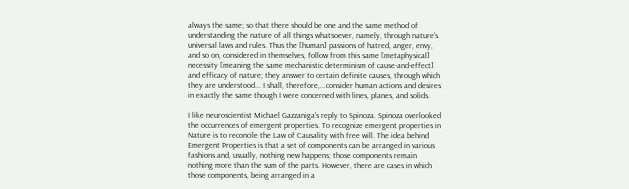always the same; so that there should be one and the same method of understanding the nature of all things whatsoever, namely, through nature's universal laws and rules. Thus the [human] passions of hatred, anger, envy, and so on, considered in themselves, follow from this same [metaphysical] necessity [meaning the same mechanistic determinism of cause-and-effect] and efficacy of nature; they answer to certain definite causes, through which they are understood... I shall, therefore,...consider human actions and desires in exactly the same though I were concerned with lines, planes, and solids.

I like neuroscientist Michael Gazzaniga's reply to Spinoza. Spinoza overlooked the occurrences of emergent properties. To recognize emergent properties in Nature is to reconcile the Law of Causality with free will. The idea behind Emergent Properties is that a set of components can be arranged in various fashions and, usually, nothing new happens; those components remain nothing more than the sum of the parts. However, there are cases in which those components, being arranged in a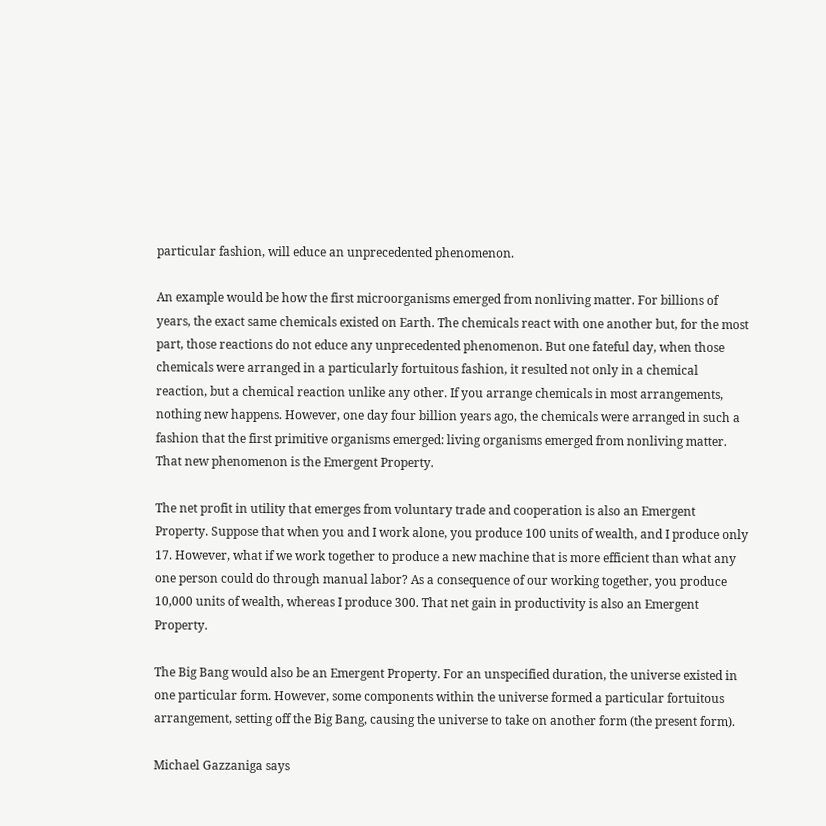particular fashion, will educe an unprecedented phenomenon.

An example would be how the first microorganisms emerged from nonliving matter. For billions of years, the exact same chemicals existed on Earth. The chemicals react with one another but, for the most part, those reactions do not educe any unprecedented phenomenon. But one fateful day, when those chemicals were arranged in a particularly fortuitous fashion, it resulted not only in a chemical reaction, but a chemical reaction unlike any other. If you arrange chemicals in most arrangements, nothing new happens. However, one day four billion years ago, the chemicals were arranged in such a fashion that the first primitive organisms emerged: living organisms emerged from nonliving matter. That new phenomenon is the Emergent Property.

The net profit in utility that emerges from voluntary trade and cooperation is also an Emergent Property. Suppose that when you and I work alone, you produce 100 units of wealth, and I produce only 17. However, what if we work together to produce a new machine that is more efficient than what any one person could do through manual labor? As a consequence of our working together, you produce 10,000 units of wealth, whereas I produce 300. That net gain in productivity is also an Emergent Property.

The Big Bang would also be an Emergent Property. For an unspecified duration, the universe existed in one particular form. However, some components within the universe formed a particular fortuitous arrangement, setting off the Big Bang, causing the universe to take on another form (the present form).

Michael Gazzaniga says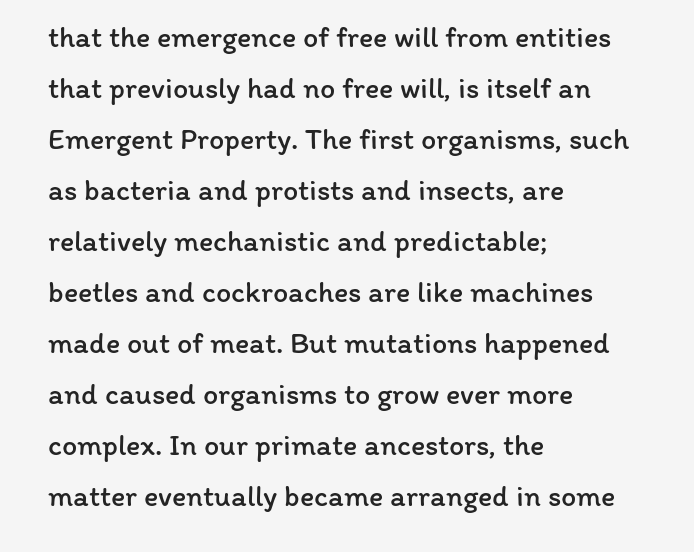that the emergence of free will from entities that previously had no free will, is itself an Emergent Property. The first organisms, such as bacteria and protists and insects, are relatively mechanistic and predictable; beetles and cockroaches are like machines made out of meat. But mutations happened and caused organisms to grow ever more complex. In our primate ancestors, the matter eventually became arranged in some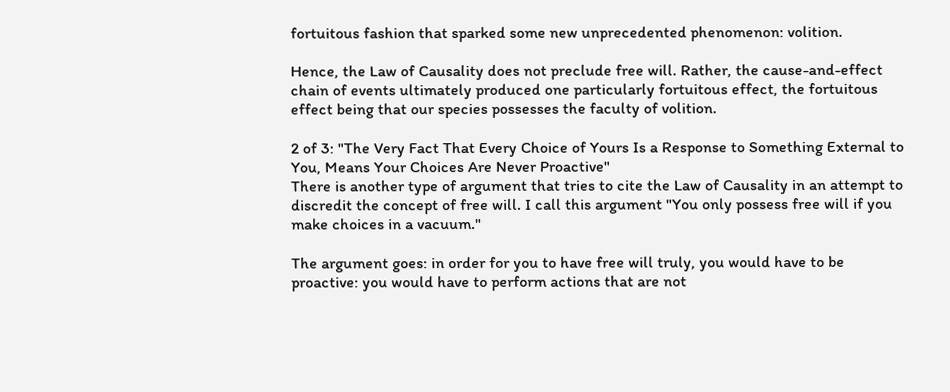fortuitous fashion that sparked some new unprecedented phenomenon: volition.

Hence, the Law of Causality does not preclude free will. Rather, the cause-and-effect chain of events ultimately produced one particularly fortuitous effect, the fortuitous effect being that our species possesses the faculty of volition.

2 of 3: "The Very Fact That Every Choice of Yours Is a Response to Something External to You, Means Your Choices Are Never Proactive"
There is another type of argument that tries to cite the Law of Causality in an attempt to discredit the concept of free will. I call this argument "You only possess free will if you make choices in a vacuum."

The argument goes: in order for you to have free will truly, you would have to be proactive: you would have to perform actions that are not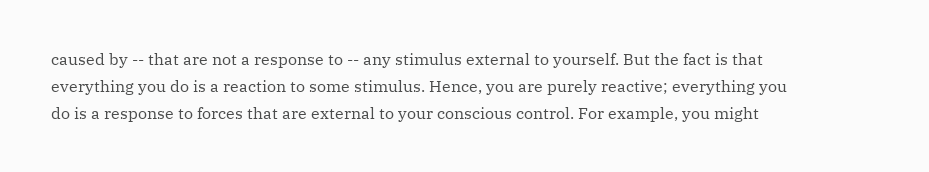caused by -- that are not a response to -- any stimulus external to yourself. But the fact is that everything you do is a reaction to some stimulus. Hence, you are purely reactive; everything you do is a response to forces that are external to your conscious control. For example, you might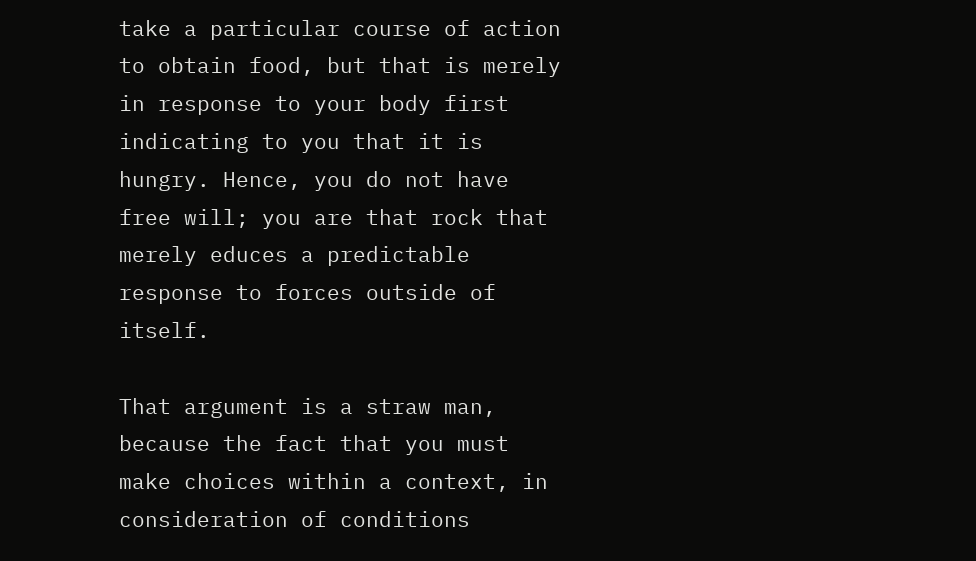take a particular course of action to obtain food, but that is merely in response to your body first indicating to you that it is hungry. Hence, you do not have free will; you are that rock that merely educes a predictable response to forces outside of itself.

That argument is a straw man, because the fact that you must make choices within a context, in consideration of conditions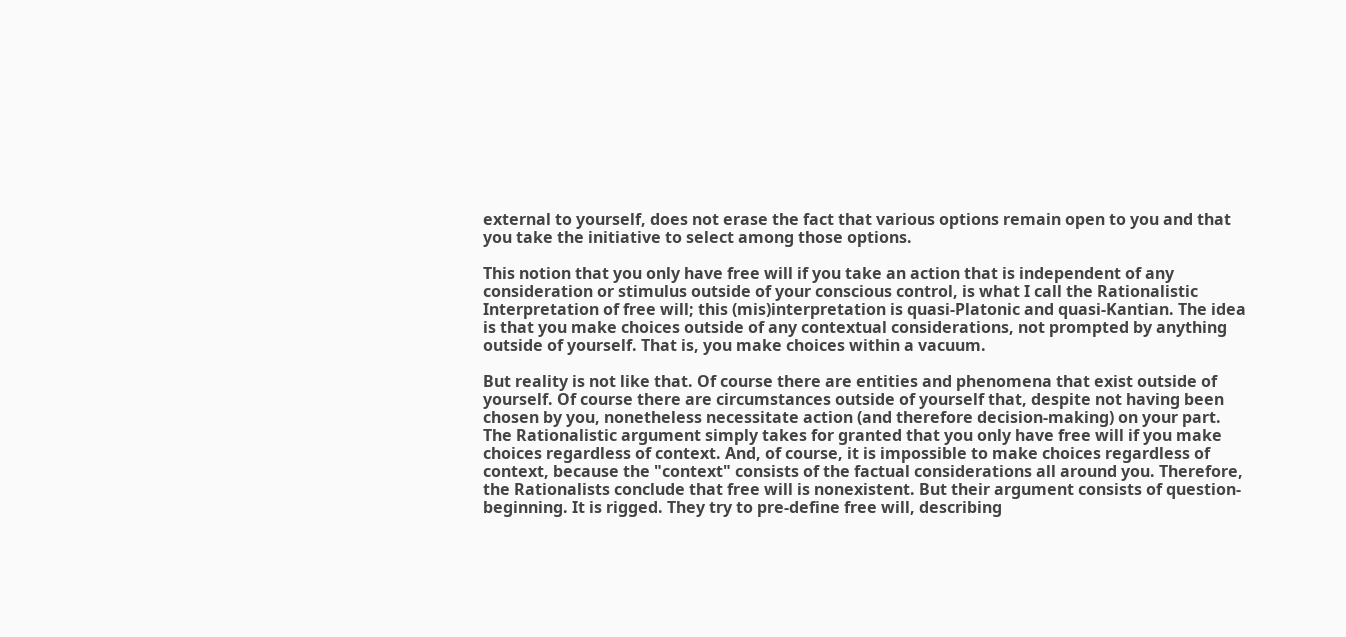external to yourself, does not erase the fact that various options remain open to you and that you take the initiative to select among those options.

This notion that you only have free will if you take an action that is independent of any consideration or stimulus outside of your conscious control, is what I call the Rationalistic Interpretation of free will; this (mis)interpretation is quasi-Platonic and quasi-Kantian. The idea is that you make choices outside of any contextual considerations, not prompted by anything outside of yourself. That is, you make choices within a vacuum.

But reality is not like that. Of course there are entities and phenomena that exist outside of yourself. Of course there are circumstances outside of yourself that, despite not having been chosen by you, nonetheless necessitate action (and therefore decision-making) on your part. The Rationalistic argument simply takes for granted that you only have free will if you make choices regardless of context. And, of course, it is impossible to make choices regardless of context, because the "context" consists of the factual considerations all around you. Therefore, the Rationalists conclude that free will is nonexistent. But their argument consists of question-beginning. It is rigged. They try to pre-define free will, describing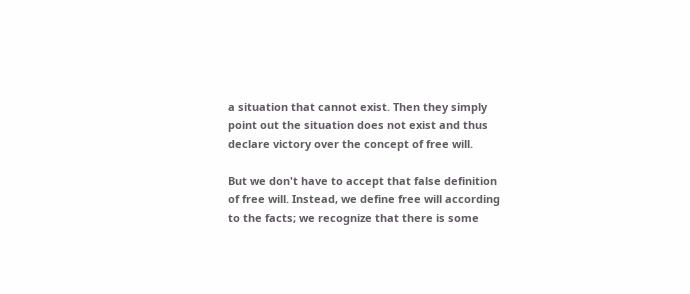a situation that cannot exist. Then they simply point out the situation does not exist and thus declare victory over the concept of free will.

But we don't have to accept that false definition of free will. Instead, we define free will according to the facts; we recognize that there is some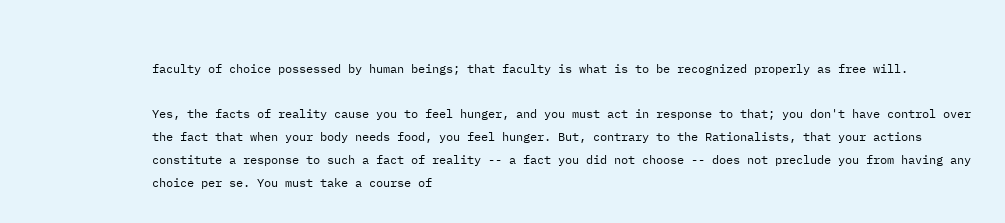faculty of choice possessed by human beings; that faculty is what is to be recognized properly as free will.

Yes, the facts of reality cause you to feel hunger, and you must act in response to that; you don't have control over the fact that when your body needs food, you feel hunger. But, contrary to the Rationalists, that your actions constitute a response to such a fact of reality -- a fact you did not choose -- does not preclude you from having any choice per se. You must take a course of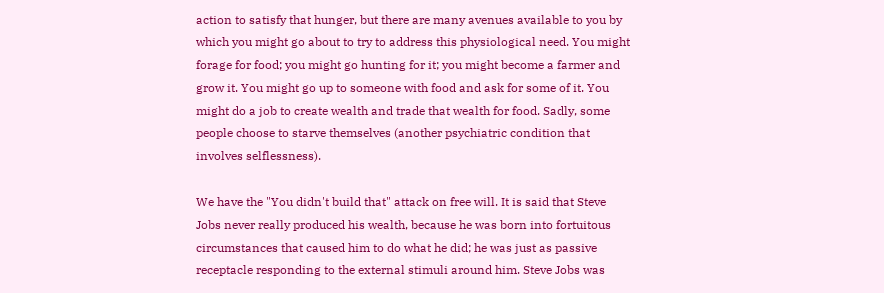action to satisfy that hunger, but there are many avenues available to you by which you might go about to try to address this physiological need. You might forage for food; you might go hunting for it; you might become a farmer and grow it. You might go up to someone with food and ask for some of it. You might do a job to create wealth and trade that wealth for food. Sadly, some people choose to starve themselves (another psychiatric condition that involves selflessness).

We have the "You didn't build that" attack on free will. It is said that Steve Jobs never really produced his wealth, because he was born into fortuitous circumstances that caused him to do what he did; he was just as passive receptacle responding to the external stimuli around him. Steve Jobs was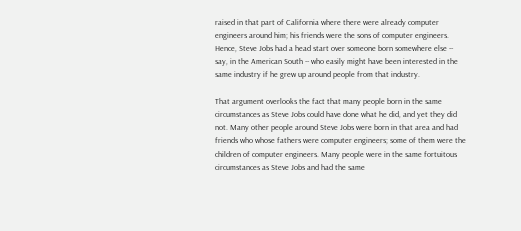raised in that part of California where there were already computer engineers around him; his friends were the sons of computer engineers. Hence, Steve Jobs had a head start over someone born somewhere else -- say, in the American South -- who easily might have been interested in the same industry if he grew up around people from that industry.

That argument overlooks the fact that many people born in the same circumstances as Steve Jobs could have done what he did, and yet they did not. Many other people around Steve Jobs were born in that area and had friends who whose fathers were computer engineers; some of them were the children of computer engineers. Many people were in the same fortuitous circumstances as Steve Jobs and had the same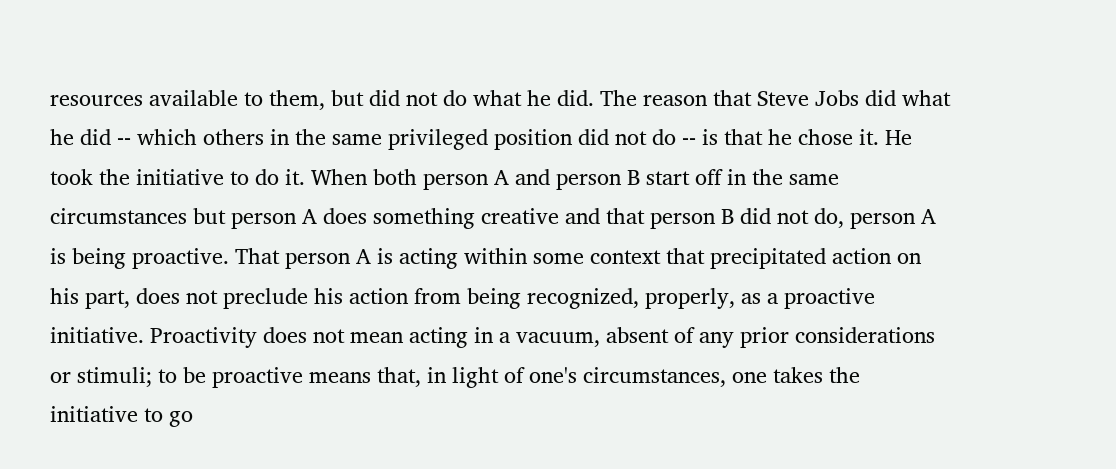resources available to them, but did not do what he did. The reason that Steve Jobs did what he did -- which others in the same privileged position did not do -- is that he chose it. He took the initiative to do it. When both person A and person B start off in the same circumstances but person A does something creative and that person B did not do, person A is being proactive. That person A is acting within some context that precipitated action on his part, does not preclude his action from being recognized, properly, as a proactive initiative. Proactivity does not mean acting in a vacuum, absent of any prior considerations or stimuli; to be proactive means that, in light of one's circumstances, one takes the initiative to go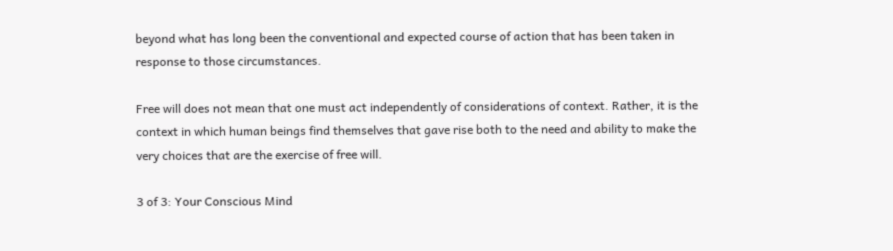beyond what has long been the conventional and expected course of action that has been taken in response to those circumstances.

Free will does not mean that one must act independently of considerations of context. Rather, it is the context in which human beings find themselves that gave rise both to the need and ability to make the very choices that are the exercise of free will.

3 of 3: Your Conscious Mind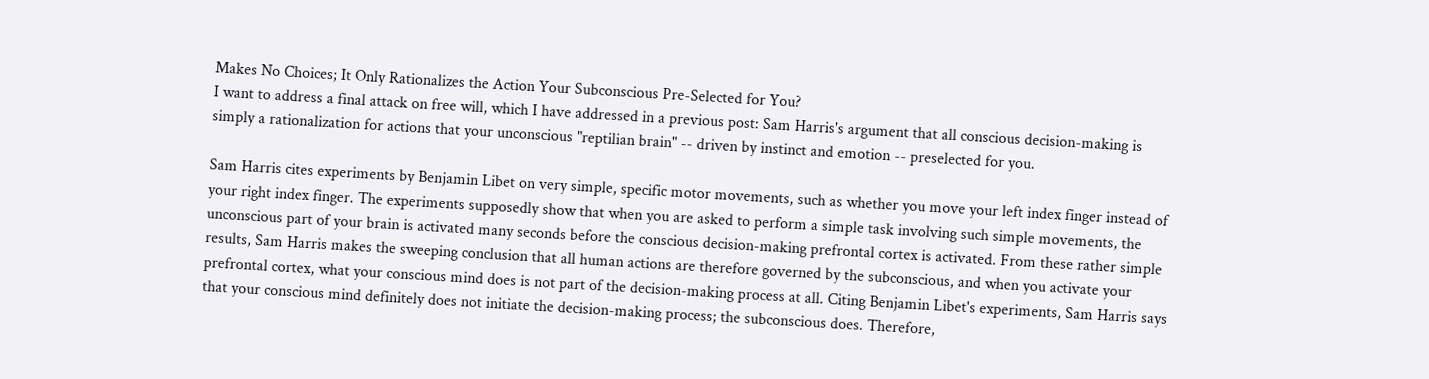Makes No Choices; It Only Rationalizes the Action Your Subconscious Pre-Selected for You?
I want to address a final attack on free will, which I have addressed in a previous post: Sam Harris's argument that all conscious decision-making is simply a rationalization for actions that your unconscious "reptilian brain" -- driven by instinct and emotion -- preselected for you.

Sam Harris cites experiments by Benjamin Libet on very simple, specific motor movements, such as whether you move your left index finger instead of your right index finger. The experiments supposedly show that when you are asked to perform a simple task involving such simple movements, the unconscious part of your brain is activated many seconds before the conscious decision-making prefrontal cortex is activated. From these rather simple results, Sam Harris makes the sweeping conclusion that all human actions are therefore governed by the subconscious, and when you activate your prefrontal cortex, what your conscious mind does is not part of the decision-making process at all. Citing Benjamin Libet's experiments, Sam Harris says that your conscious mind definitely does not initiate the decision-making process; the subconscious does. Therefore,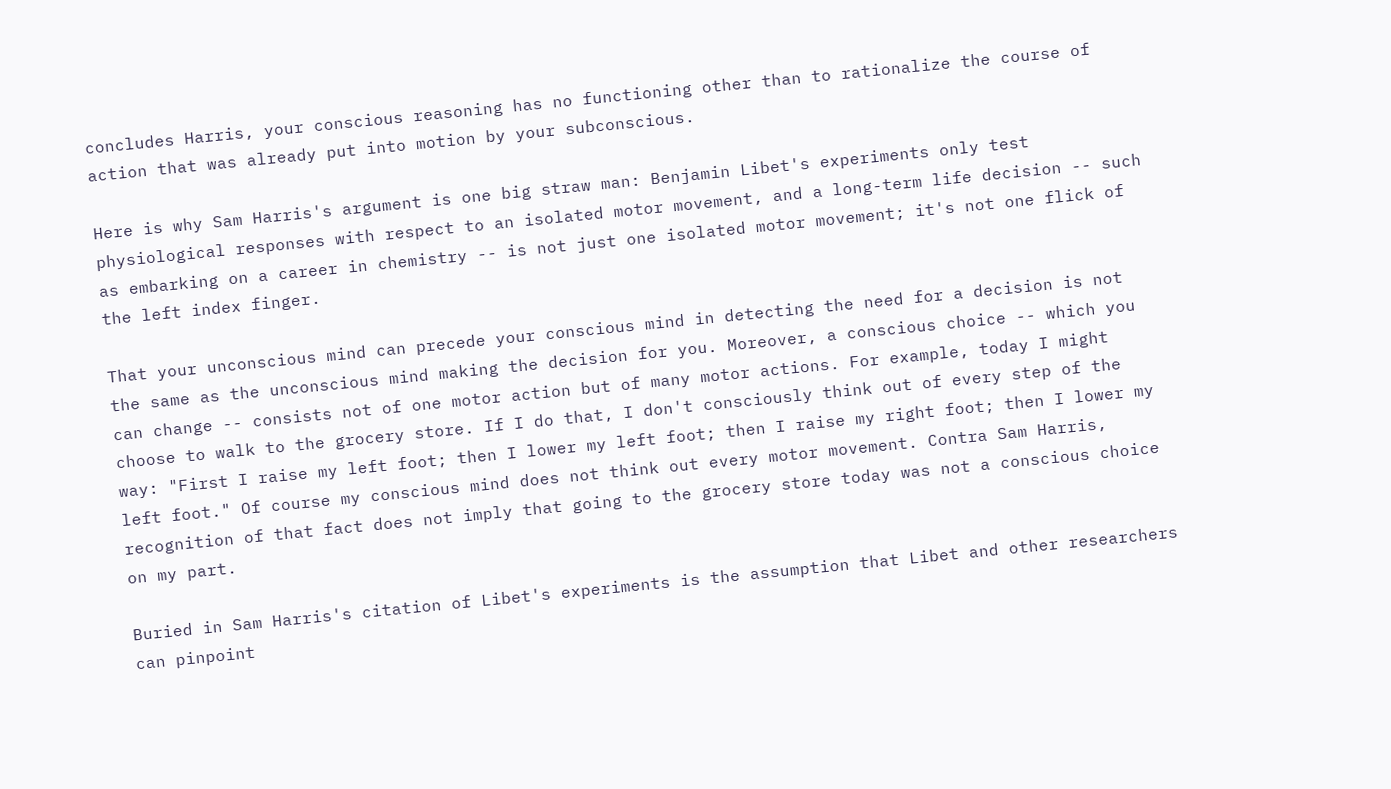concludes Harris, your conscious reasoning has no functioning other than to rationalize the course of action that was already put into motion by your subconscious.

Here is why Sam Harris's argument is one big straw man: Benjamin Libet's experiments only test physiological responses with respect to an isolated motor movement, and a long-term life decision -- such as embarking on a career in chemistry -- is not just one isolated motor movement; it's not one flick of the left index finger.

That your unconscious mind can precede your conscious mind in detecting the need for a decision is not the same as the unconscious mind making the decision for you. Moreover, a conscious choice -- which you can change -- consists not of one motor action but of many motor actions. For example, today I might choose to walk to the grocery store. If I do that, I don't consciously think out of every step of the way: "First I raise my left foot; then I lower my left foot; then I raise my right foot; then I lower my left foot." Of course my conscious mind does not think out every motor movement. Contra Sam Harris, recognition of that fact does not imply that going to the grocery store today was not a conscious choice on my part.

Buried in Sam Harris's citation of Libet's experiments is the assumption that Libet and other researchers can pinpoint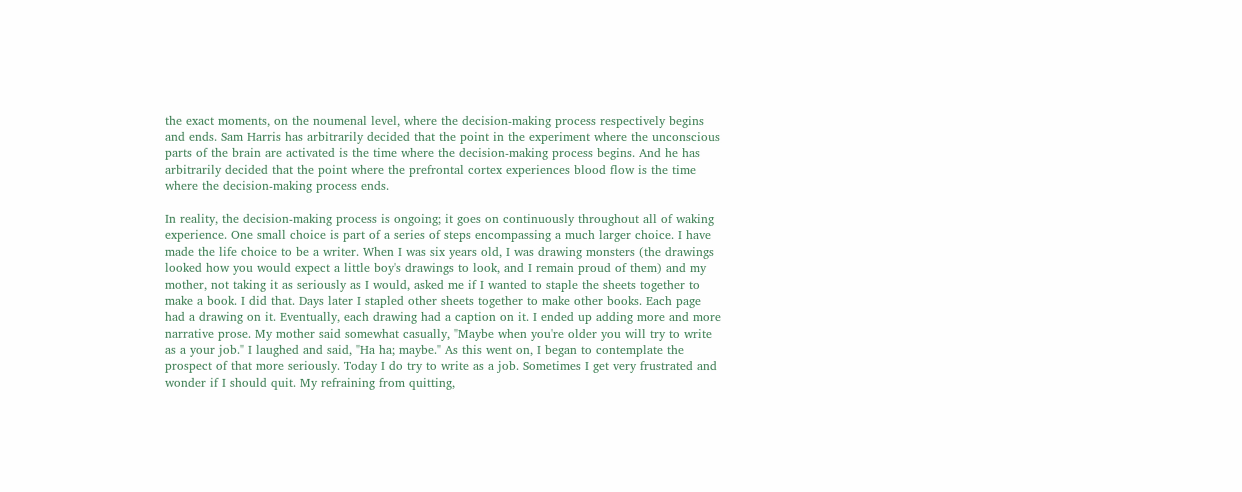the exact moments, on the noumenal level, where the decision-making process respectively begins and ends. Sam Harris has arbitrarily decided that the point in the experiment where the unconscious parts of the brain are activated is the time where the decision-making process begins. And he has arbitrarily decided that the point where the prefrontal cortex experiences blood flow is the time where the decision-making process ends.

In reality, the decision-making process is ongoing; it goes on continuously throughout all of waking experience. One small choice is part of a series of steps encompassing a much larger choice. I have made the life choice to be a writer. When I was six years old, I was drawing monsters (the drawings looked how you would expect a little boy's drawings to look, and I remain proud of them) and my mother, not taking it as seriously as I would, asked me if I wanted to staple the sheets together to make a book. I did that. Days later I stapled other sheets together to make other books. Each page had a drawing on it. Eventually, each drawing had a caption on it. I ended up adding more and more narrative prose. My mother said somewhat casually, "Maybe when you're older you will try to write as a your job." I laughed and said, "Ha ha; maybe." As this went on, I began to contemplate the prospect of that more seriously. Today I do try to write as a job. Sometimes I get very frustrated and wonder if I should quit. My refraining from quitting,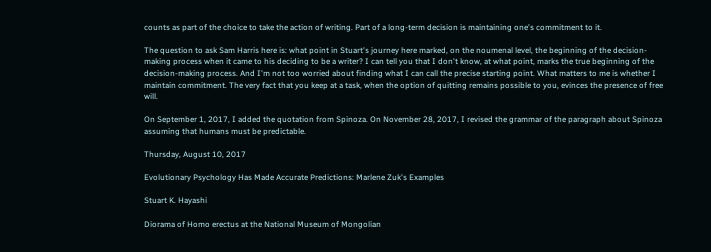counts as part of the choice to take the action of writing. Part of a long-term decision is maintaining one's commitment to it.

The question to ask Sam Harris here is: what point in Stuart's journey here marked, on the noumenal level, the beginning of the decision-making process when it came to his deciding to be a writer? I can tell you that I don't know, at what point, marks the true beginning of the decision-making process. And I'm not too worried about finding what I can call the precise starting point. What matters to me is whether I maintain commitment. The very fact that you keep at a task, when the option of quitting remains possible to you, evinces the presence of free will.

On September 1, 2017, I added the quotation from Spinoza. On November 28, 2017, I revised the grammar of the paragraph about Spinoza assuming that humans must be predictable.

Thursday, August 10, 2017

Evolutionary Psychology Has Made Accurate Predictions: Marlene Zuk's Examples

Stuart K. Hayashi

Diorama of Homo erectus at the National Museum of Mongolian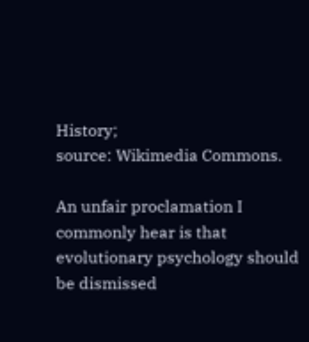History;
source: Wikimedia Commons.

An unfair proclamation I commonly hear is that evolutionary psychology should be dismissed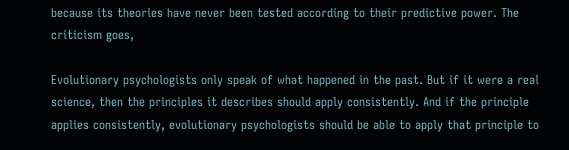because its theories have never been tested according to their predictive power. The criticism goes,

Evolutionary psychologists only speak of what happened in the past. But if it were a real science, then the principles it describes should apply consistently. And if the principle applies consistently, evolutionary psychologists should be able to apply that principle to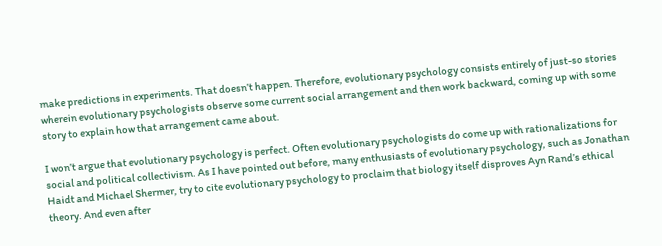make predictions in experiments. That doesn’t happen. Therefore, evolutionary psychology consists entirely of just-so stories wherein evolutionary psychologists observe some current social arrangement and then work backward, coming up with some story to explain how that arrangement came about.

I won’t argue that evolutionary psychology is perfect. Often evolutionary psychologists do come up with rationalizations for social and political collectivism. As I have pointed out before, many enthusiasts of evolutionary psychology, such as Jonathan Haidt and Michael Shermer, try to cite evolutionary psychology to proclaim that biology itself disproves Ayn Rand’s ethical theory. And even after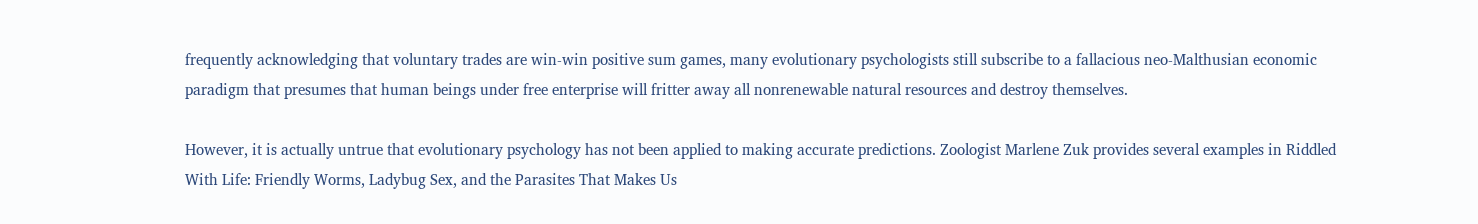frequently acknowledging that voluntary trades are win-win positive sum games, many evolutionary psychologists still subscribe to a fallacious neo-Malthusian economic paradigm that presumes that human beings under free enterprise will fritter away all nonrenewable natural resources and destroy themselves.

However, it is actually untrue that evolutionary psychology has not been applied to making accurate predictions. Zoologist Marlene Zuk provides several examples in Riddled With Life: Friendly Worms, Ladybug Sex, and the Parasites That Makes Us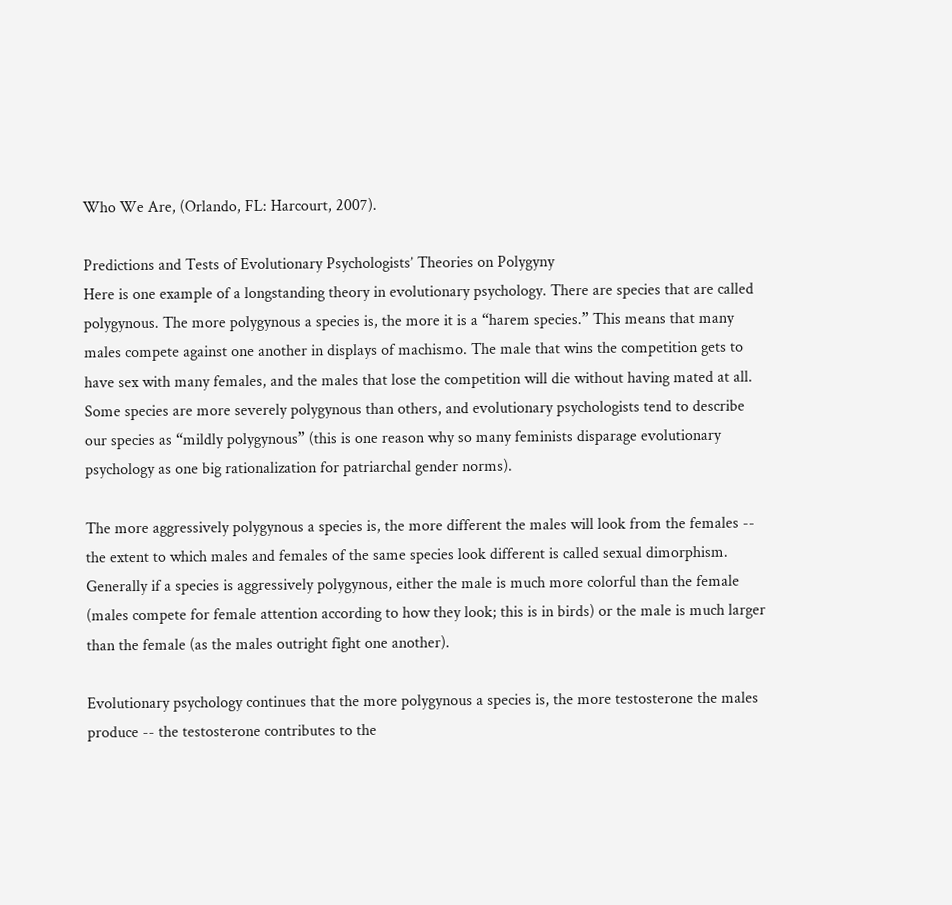Who We Are, (Orlando, FL: Harcourt, 2007).

Predictions and Tests of Evolutionary Psychologists’ Theories on Polygyny
Here is one example of a longstanding theory in evolutionary psychology. There are species that are called polygynous. The more polygynous a species is, the more it is a “harem species.” This means that many males compete against one another in displays of machismo. The male that wins the competition gets to have sex with many females, and the males that lose the competition will die without having mated at all. Some species are more severely polygynous than others, and evolutionary psychologists tend to describe our species as “mildly polygynous” (this is one reason why so many feminists disparage evolutionary psychology as one big rationalization for patriarchal gender norms).

The more aggressively polygynous a species is, the more different the males will look from the females -- the extent to which males and females of the same species look different is called sexual dimorphism. Generally if a species is aggressively polygynous, either the male is much more colorful than the female (males compete for female attention according to how they look; this is in birds) or the male is much larger than the female (as the males outright fight one another).

Evolutionary psychology continues that the more polygynous a species is, the more testosterone the males produce -- the testosterone contributes to the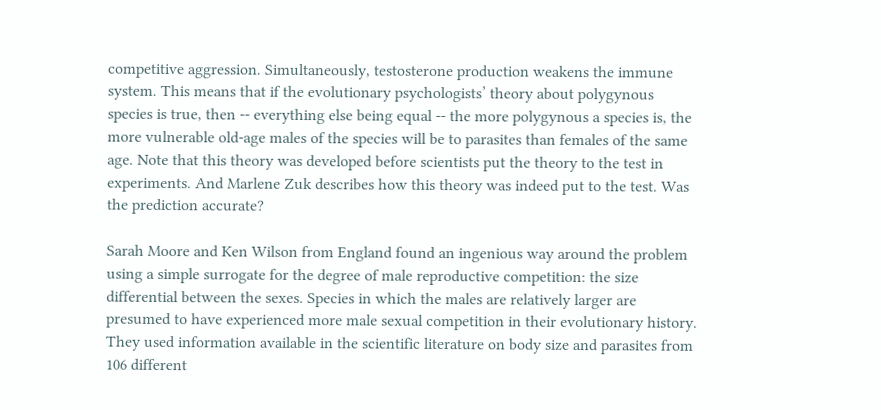competitive aggression. Simultaneously, testosterone production weakens the immune system. This means that if the evolutionary psychologists’ theory about polygynous species is true, then -- everything else being equal -- the more polygynous a species is, the more vulnerable old-age males of the species will be to parasites than females of the same age. Note that this theory was developed before scientists put the theory to the test in experiments. And Marlene Zuk describes how this theory was indeed put to the test. Was the prediction accurate?

Sarah Moore and Ken Wilson from England found an ingenious way around the problem using a simple surrogate for the degree of male reproductive competition: the size differential between the sexes. Species in which the males are relatively larger are presumed to have experienced more male sexual competition in their evolutionary history. They used information available in the scientific literature on body size and parasites from 106 different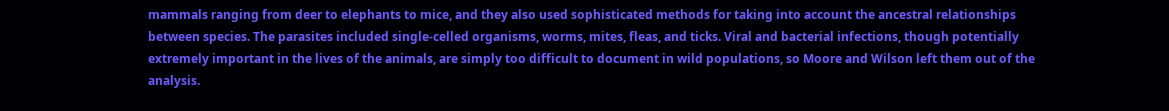mammals ranging from deer to elephants to mice, and they also used sophisticated methods for taking into account the ancestral relationships between species. The parasites included single-celled organisms, worms, mites, fleas, and ticks. Viral and bacterial infections, though potentially extremely important in the lives of the animals, are simply too difficult to document in wild populations, so Moore and Wilson left them out of the analysis.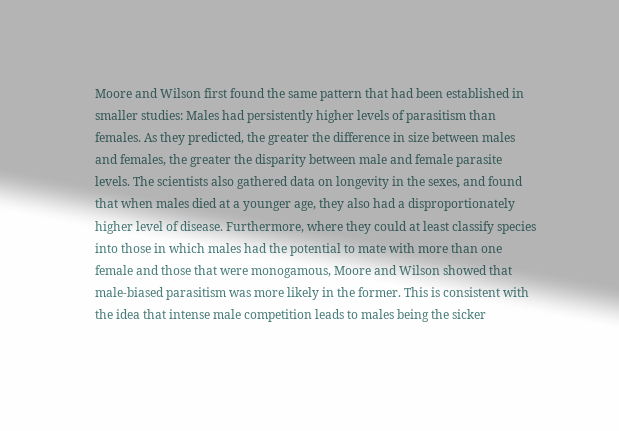Moore and Wilson first found the same pattern that had been established in smaller studies: Males had persistently higher levels of parasitism than females. As they predicted, the greater the difference in size between males and females, the greater the disparity between male and female parasite levels. The scientists also gathered data on longevity in the sexes, and found that when males died at a younger age, they also had a disproportionately higher level of disease. Furthermore, where they could at least classify species into those in which males had the potential to mate with more than one female and those that were monogamous, Moore and Wilson showed that male-biased parasitism was more likely in the former. This is consistent with the idea that intense male competition leads to males being the sicker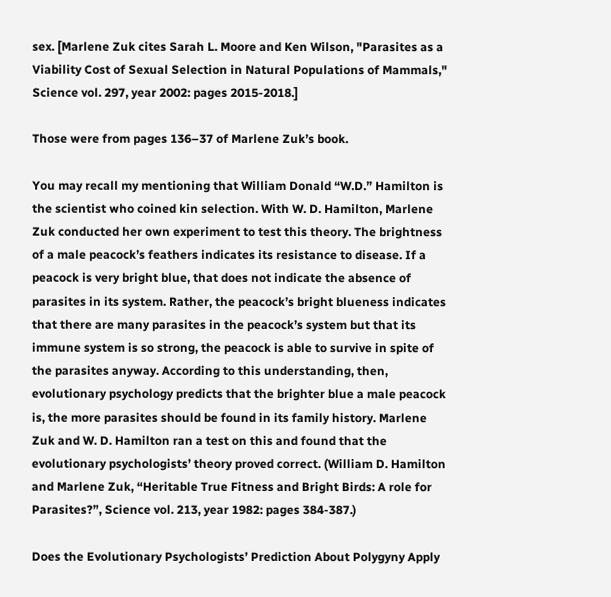sex. [Marlene Zuk cites Sarah L. Moore and Ken Wilson, "Parasites as a Viability Cost of Sexual Selection in Natural Populations of Mammals," Science vol. 297, year 2002: pages 2015-2018.]

Those were from pages 136–37 of Marlene Zuk’s book.

You may recall my mentioning that William Donald “W.D.” Hamilton is the scientist who coined kin selection. With W. D. Hamilton, Marlene Zuk conducted her own experiment to test this theory. The brightness of a male peacock’s feathers indicates its resistance to disease. If a peacock is very bright blue, that does not indicate the absence of parasites in its system. Rather, the peacock’s bright blueness indicates that there are many parasites in the peacock’s system but that its immune system is so strong, the peacock is able to survive in spite of the parasites anyway. According to this understanding, then, evolutionary psychology predicts that the brighter blue a male peacock is, the more parasites should be found in its family history. Marlene Zuk and W. D. Hamilton ran a test on this and found that the evolutionary psychologists’ theory proved correct. (William D. Hamilton and Marlene Zuk, “Heritable True Fitness and Bright Birds: A role for Parasites?”, Science vol. 213, year 1982: pages 384-387.)

Does the Evolutionary Psychologists’ Prediction About Polygyny Apply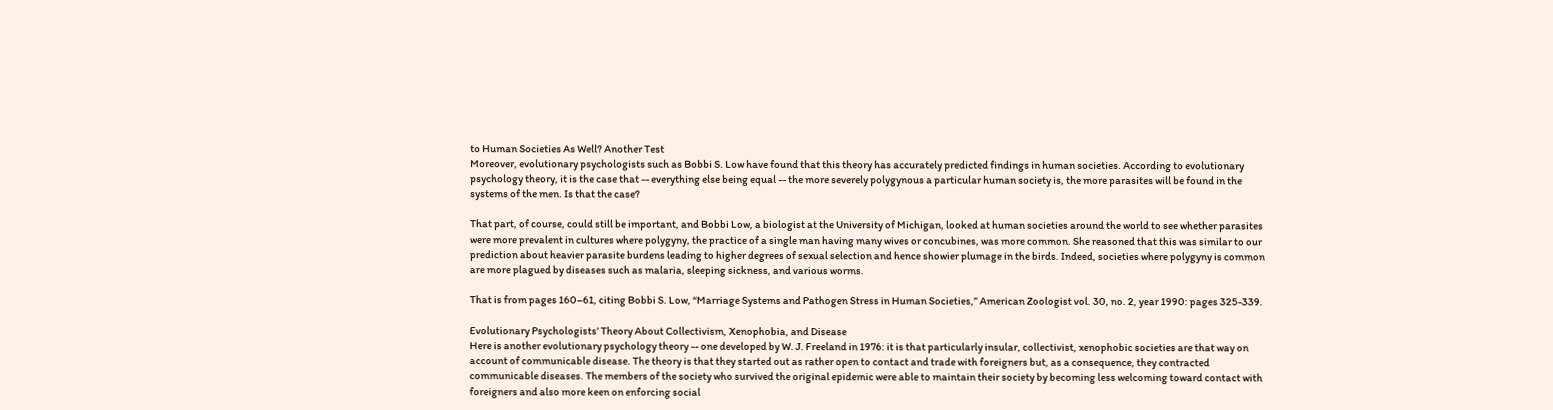to Human Societies As Well? Another Test
Moreover, evolutionary psychologists such as Bobbi S. Low have found that this theory has accurately predicted findings in human societies. According to evolutionary psychology theory, it is the case that -- everything else being equal -- the more severely polygynous a particular human society is, the more parasites will be found in the systems of the men. Is that the case?

That part, of course, could still be important, and Bobbi Low, a biologist at the University of Michigan, looked at human societies around the world to see whether parasites were more prevalent in cultures where polygyny, the practice of a single man having many wives or concubines, was more common. She reasoned that this was similar to our prediction about heavier parasite burdens leading to higher degrees of sexual selection and hence showier plumage in the birds. Indeed, societies where polygyny is common are more plagued by diseases such as malaria, sleeping sickness, and various worms.

That is from pages 160–61, citing Bobbi S. Low, “Marriage Systems and Pathogen Stress in Human Societies,” American Zoologist vol. 30, no. 2, year 1990: pages 325-339.

Evolutionary Psychologists’ Theory About Collectivism, Xenophobia, and Disease
Here is another evolutionary psychology theory -- one developed by W. J. Freeland in 1976: it is that particularly insular, collectivist, xenophobic societies are that way on account of communicable disease. The theory is that they started out as rather open to contact and trade with foreigners but, as a consequence, they contracted communicable diseases. The members of the society who survived the original epidemic were able to maintain their society by becoming less welcoming toward contact with foreigners and also more keen on enforcing social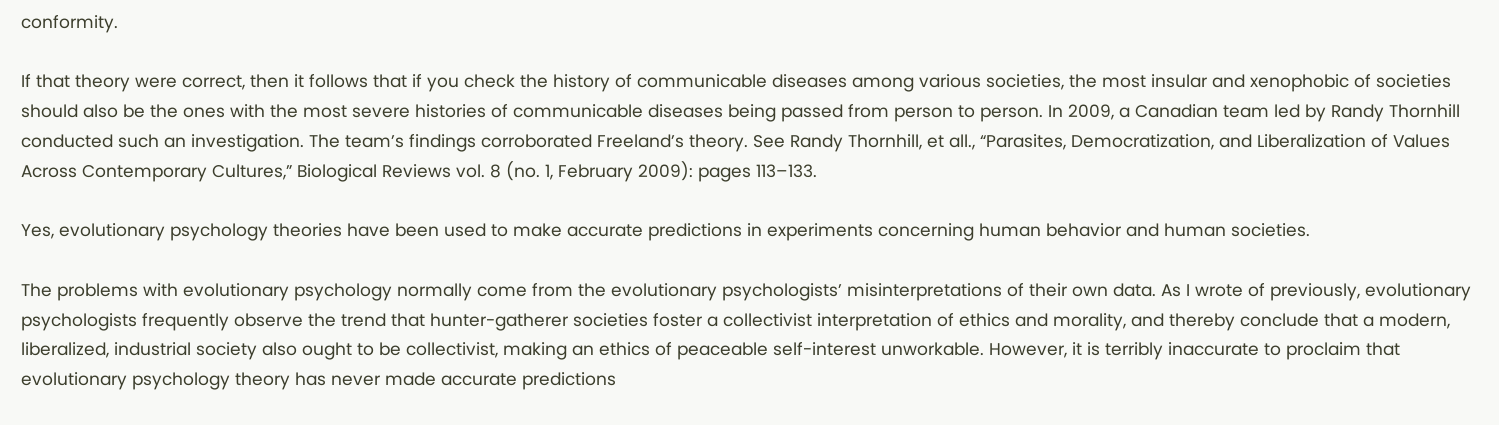conformity.

If that theory were correct, then it follows that if you check the history of communicable diseases among various societies, the most insular and xenophobic of societies should also be the ones with the most severe histories of communicable diseases being passed from person to person. In 2009, a Canadian team led by Randy Thornhill conducted such an investigation. The team’s findings corroborated Freeland’s theory. See Randy Thornhill, et all., “Parasites, Democratization, and Liberalization of Values Across Contemporary Cultures,” Biological Reviews vol. 8 (no. 1, February 2009): pages 113–133.

Yes, evolutionary psychology theories have been used to make accurate predictions in experiments concerning human behavior and human societies.

The problems with evolutionary psychology normally come from the evolutionary psychologists’ misinterpretations of their own data. As I wrote of previously, evolutionary psychologists frequently observe the trend that hunter-gatherer societies foster a collectivist interpretation of ethics and morality, and thereby conclude that a modern, liberalized, industrial society also ought to be collectivist, making an ethics of peaceable self-interest unworkable. However, it is terribly inaccurate to proclaim that evolutionary psychology theory has never made accurate predictions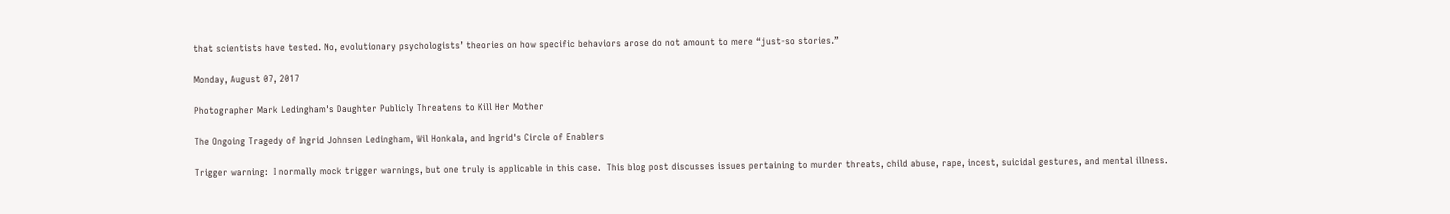that scientists have tested. No, evolutionary psychologists’ theories on how specific behaviors arose do not amount to mere “just-so stories.”

Monday, August 07, 2017

Photographer Mark Ledingham's Daughter Publicly Threatens to Kill Her Mother

The Ongoing Tragedy of Ingrid Johnsen Ledingham, Wil Honkala, and Ingrid's Circle of Enablers

Trigger warning:  I normally mock trigger warnings, but one truly is applicable in this case.  This blog post discusses issues pertaining to murder threats, child abuse, rape, incest, suicidal gestures, and mental illness.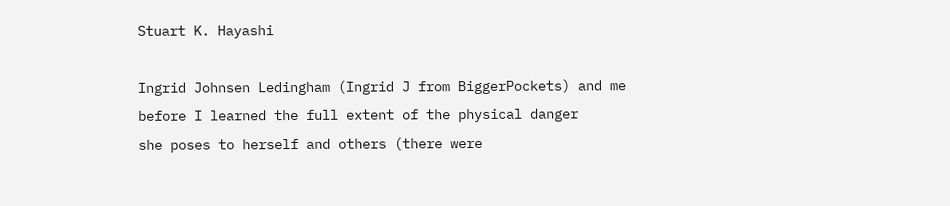Stuart K. Hayashi

Ingrid Johnsen Ledingham (Ingrid J from BiggerPockets) and me
before I learned the full extent of the physical danger
she poses to herself and others (there were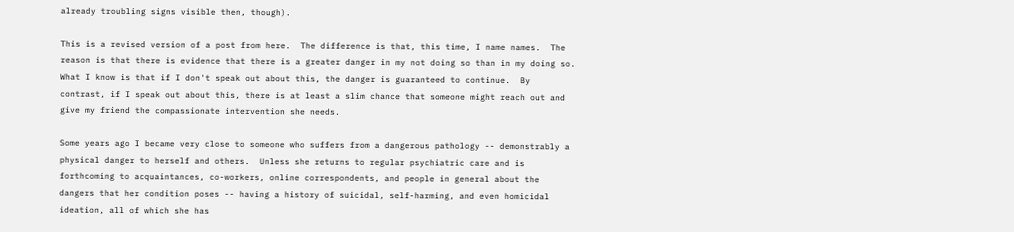already troubling signs visible then, though).

This is a revised version of a post from here.  The difference is that, this time, I name names.  The reason is that there is evidence that there is a greater danger in my not doing so than in my doing so. What I know is that if I don't speak out about this, the danger is guaranteed to continue.  By contrast, if I speak out about this, there is at least a slim chance that someone might reach out and give my friend the compassionate intervention she needs.

Some years ago I became very close to someone who suffers from a dangerous pathology -- demonstrably a physical danger to herself and others.  Unless she returns to regular psychiatric care and is forthcoming to acquaintances, co-workers, online correspondents, and people in general about the dangers that her condition poses -- having a history of suicidal, self-harming, and even homicidal ideation, all of which she has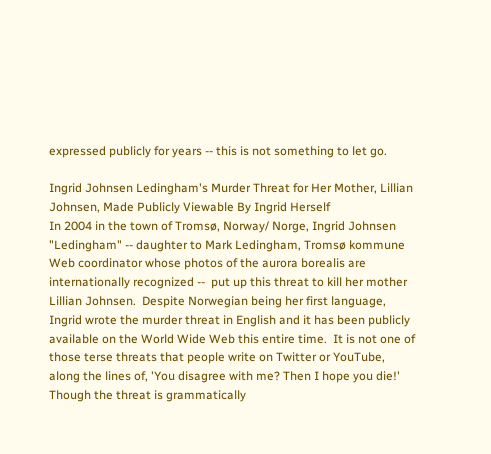expressed publicly for years -- this is not something to let go.

Ingrid Johnsen Ledingham's Murder Threat for Her Mother, Lillian Johnsen, Made Publicly Viewable By Ingrid Herself
In 2004 in the town of Tromsø, Norway/ Norge, Ingrid Johnsen "Ledingham" -- daughter to Mark Ledingham, Tromsø kommune Web coordinator whose photos of the aurora borealis are internationally recognized --  put up this threat to kill her mother Lillian Johnsen.  Despite Norwegian being her first language, Ingrid wrote the murder threat in English and it has been publicly available on the World Wide Web this entire time.  It is not one of those terse threats that people write on Twitter or YouTube, along the lines of, 'You disagree with me? Then I hope you die!'  Though the threat is grammatically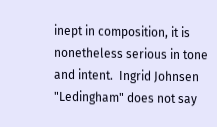inept in composition, it is nonetheless serious in tone and intent.  Ingrid Johnsen "Ledingham" does not say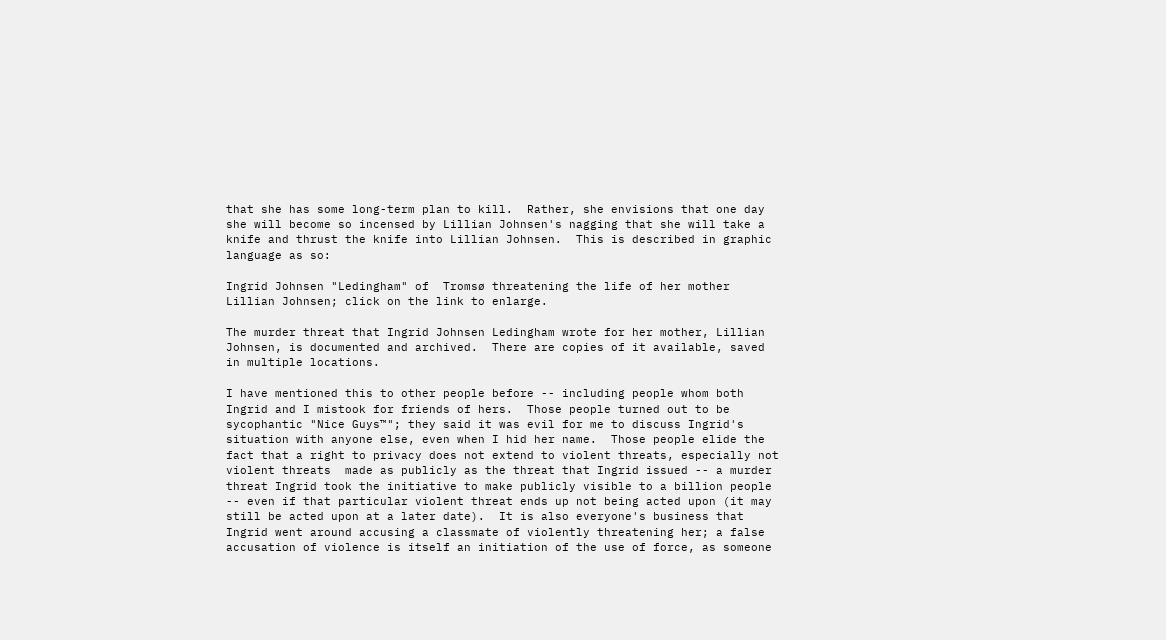that she has some long-term plan to kill.  Rather, she envisions that one day she will become so incensed by Lillian Johnsen's nagging that she will take a knife and thrust the knife into Lillian Johnsen.  This is described in graphic language as so:

Ingrid Johnsen "Ledingham" of  Tromsø threatening the life of her mother Lillian Johnsen; click on the link to enlarge.

The murder threat that Ingrid Johnsen Ledingham wrote for her mother, Lillian Johnsen, is documented and archived.  There are copies of it available, saved in multiple locations.

I have mentioned this to other people before -- including people whom both Ingrid and I mistook for friends of hers.  Those people turned out to be sycophantic "Nice Guys™"; they said it was evil for me to discuss Ingrid's situation with anyone else, even when I hid her name.  Those people elide the fact that a right to privacy does not extend to violent threats, especially not violent threats  made as publicly as the threat that Ingrid issued -- a murder threat Ingrid took the initiative to make publicly visible to a billion people -- even if that particular violent threat ends up not being acted upon (it may still be acted upon at a later date).  It is also everyone's business that Ingrid went around accusing a classmate of violently threatening her; a false accusation of violence is itself an initiation of the use of force, as someone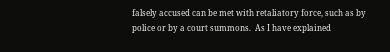falsely accused can be met with retaliatory force, such as by police or by a court summons.  As I have explained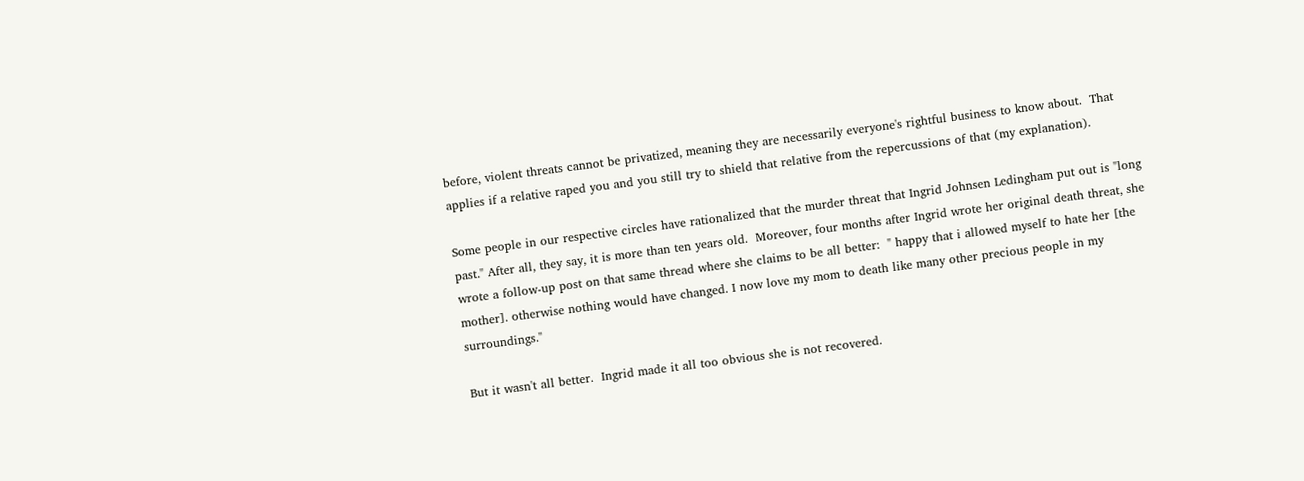before, violent threats cannot be privatized, meaning they are necessarily everyone's rightful business to know about.  That applies if a relative raped you and you still try to shield that relative from the repercussions of that (my explanation).

Some people in our respective circles have rationalized that the murder threat that Ingrid Johnsen Ledingham put out is "long past." After all, they say, it is more than ten years old.  Moreover, four months after Ingrid wrote her original death threat, she wrote a follow-up post on that same thread where she claims to be all better:  " happy that i allowed myself to hate her [the mother]. otherwise nothing would have changed. I now love my mom to death like many other precious people in my surroundings."

But it wasn't all better.  Ingrid made it all too obvious she is not recovered.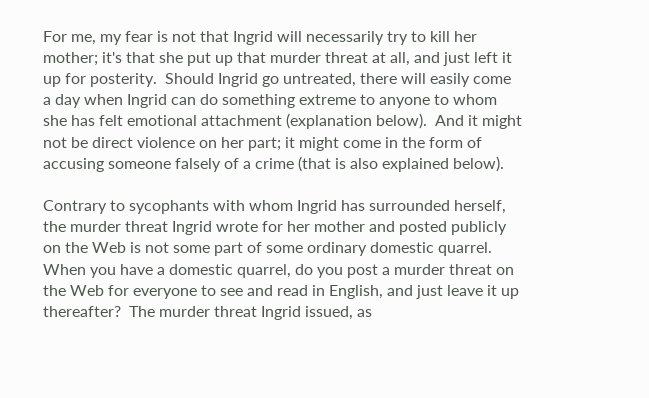For me, my fear is not that Ingrid will necessarily try to kill her mother; it's that she put up that murder threat at all, and just left it up for posterity.  Should Ingrid go untreated, there will easily come a day when Ingrid can do something extreme to anyone to whom she has felt emotional attachment (explanation below).  And it might not be direct violence on her part; it might come in the form of accusing someone falsely of a crime (that is also explained below).

Contrary to sycophants with whom Ingrid has surrounded herself, the murder threat Ingrid wrote for her mother and posted publicly on the Web is not some part of some ordinary domestic quarrel.  When you have a domestic quarrel, do you post a murder threat on the Web for everyone to see and read in English, and just leave it up thereafter?  The murder threat Ingrid issued, as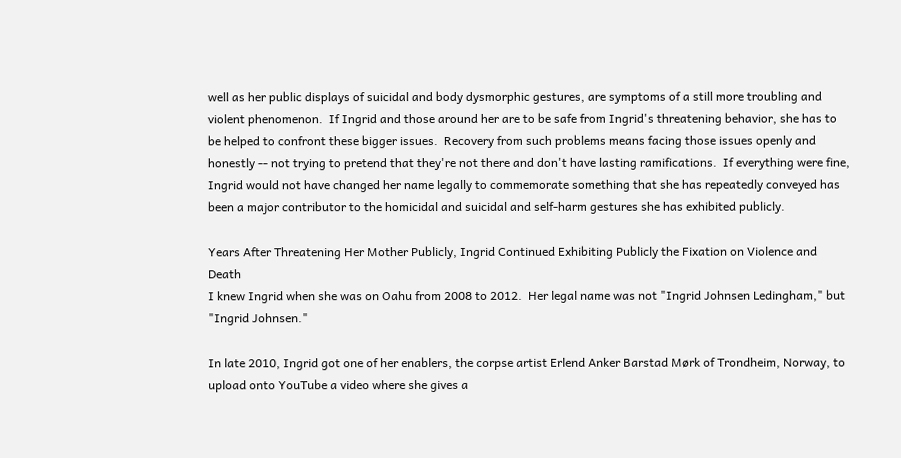well as her public displays of suicidal and body dysmorphic gestures, are symptoms of a still more troubling and violent phenomenon.  If Ingrid and those around her are to be safe from Ingrid's threatening behavior, she has to be helped to confront these bigger issues.  Recovery from such problems means facing those issues openly and honestly -- not trying to pretend that they're not there and don't have lasting ramifications.  If everything were fine, Ingrid would not have changed her name legally to commemorate something that she has repeatedly conveyed has been a major contributor to the homicidal and suicidal and self-harm gestures she has exhibited publicly.

Years After Threatening Her Mother Publicly, Ingrid Continued Exhibiting Publicly the Fixation on Violence and Death
I knew Ingrid when she was on Oahu from 2008 to 2012.  Her legal name was not "Ingrid Johnsen Ledingham," but "Ingrid Johnsen."

In late 2010, Ingrid got one of her enablers, the corpse artist Erlend Anker Barstad Mørk of Trondheim, Norway, to upload onto YouTube a video where she gives a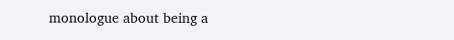monologue about being a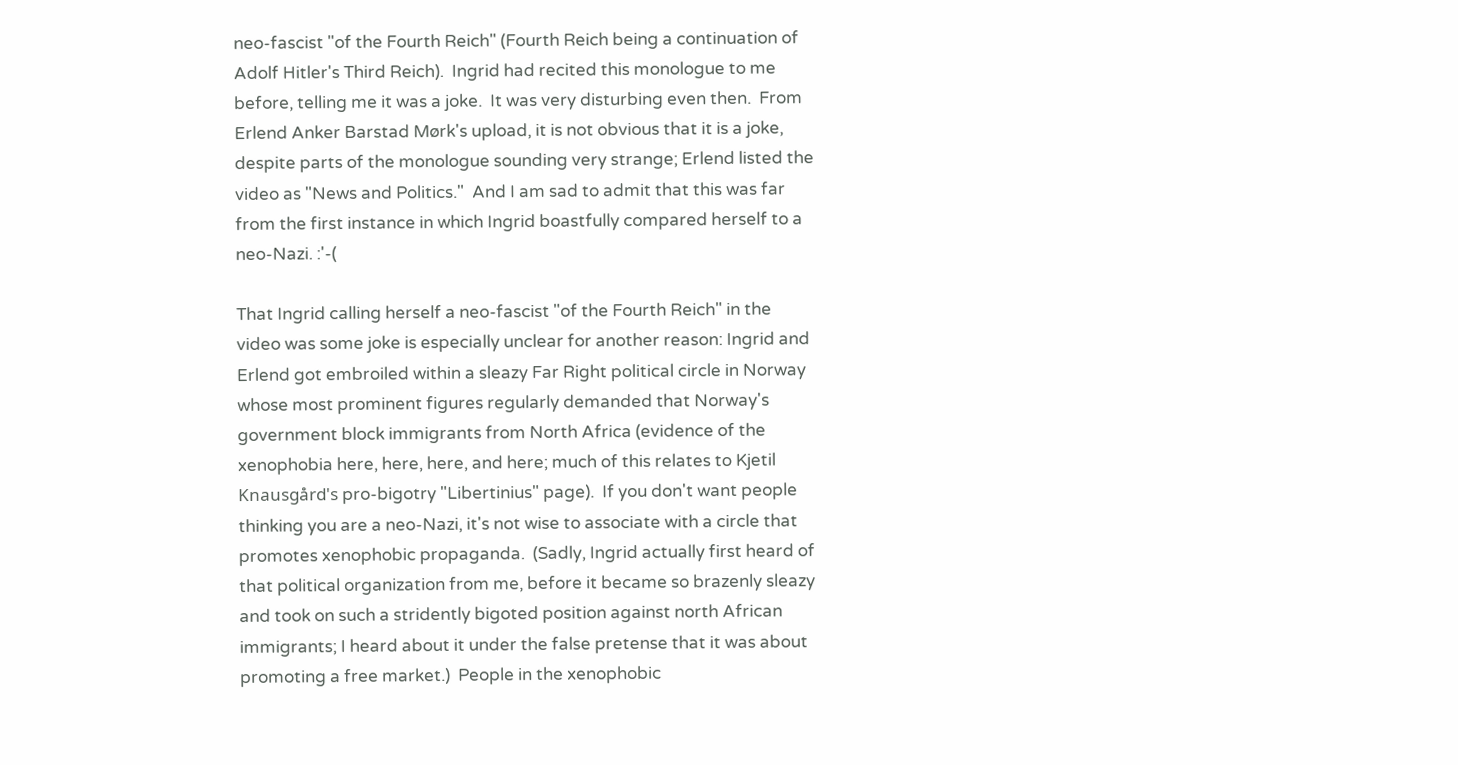neo-fascist "of the Fourth Reich" (Fourth Reich being a continuation of Adolf Hitler's Third Reich).  Ingrid had recited this monologue to me before, telling me it was a joke.  It was very disturbing even then.  From Erlend Anker Barstad Mørk's upload, it is not obvious that it is a joke, despite parts of the monologue sounding very strange; Erlend listed the video as "News and Politics."  And I am sad to admit that this was far from the first instance in which Ingrid boastfully compared herself to a neo-Nazi. :'-(

That Ingrid calling herself a neo-fascist "of the Fourth Reich" in the video was some joke is especially unclear for another reason: Ingrid and Erlend got embroiled within a sleazy Far Right political circle in Norway whose most prominent figures regularly demanded that Norway's government block immigrants from North Africa (evidence of the xenophobia here, here, here, and here; much of this relates to Kjetil Knausgård's pro-bigotry "Libertinius" page).  If you don't want people thinking you are a neo-Nazi, it's not wise to associate with a circle that promotes xenophobic propaganda.  (Sadly, Ingrid actually first heard of that political organization from me, before it became so brazenly sleazy and took on such a stridently bigoted position against north African immigrants; I heard about it under the false pretense that it was about promoting a free market.)  People in the xenophobic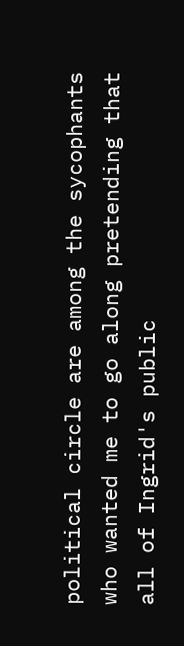political circle are among the sycophants who wanted me to go along pretending that all of Ingrid's public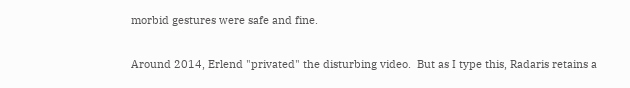morbid gestures were safe and fine.

Around 2014, Erlend "privated" the disturbing video.  But as I type this, Radaris retains a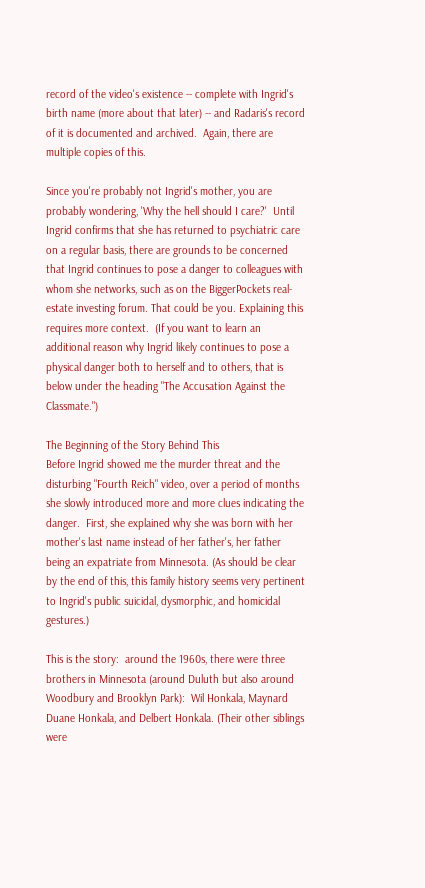record of the video's existence -- complete with Ingrid's birth name (more about that later) -- and Radaris's record of it is documented and archived.  Again, there are multiple copies of this.

Since you're probably not Ingrid's mother, you are probably wondering, 'Why the hell should I care?'  Until Ingrid confirms that she has returned to psychiatric care on a regular basis, there are grounds to be concerned that Ingrid continues to pose a danger to colleagues with whom she networks, such as on the BiggerPockets real-estate investing forum. That could be you. Explaining this requires more context.  (If you want to learn an additional reason why Ingrid likely continues to pose a  physical danger both to herself and to others, that is below under the heading "The Accusation Against the Classmate.")

The Beginning of the Story Behind This
Before Ingrid showed me the murder threat and the disturbing "Fourth Reich" video, over a period of months she slowly introduced more and more clues indicating the danger.  First, she explained why she was born with her mother's last name instead of her father's, her father being an expatriate from Minnesota. (As should be clear by the end of this, this family history seems very pertinent to Ingrid's public suicidal, dysmorphic, and homicidal gestures.)

This is the story:  around the 1960s, there were three brothers in Minnesota (around Duluth but also around Woodbury and Brooklyn Park):  Wil Honkala, Maynard Duane Honkala, and Delbert Honkala. (Their other siblings were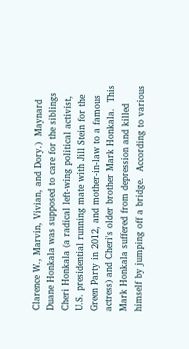Clarence W., Marvin, Vivian, and Dory.)  Maynard Duane Honkala was supposed to care for the siblings Cheri Honkala (a radical left-wing political activist, U.S. presidential running mate with Jill Stein for the Green Party in 2012, and mother-in-law to a famous actress) and Cheri's older brother Mark Honkala.  This Mark Honkala suffered from depression and killed himself by jumping off a bridge.  According to various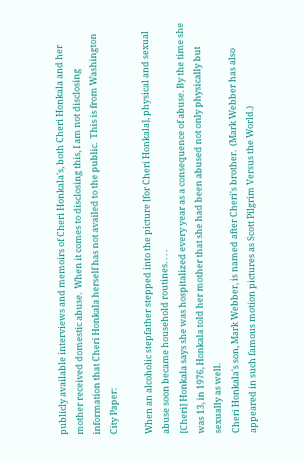publicly available interviews and memoirs of Cheri Honkala's, both Cheri Honkala and her mother received domestic abuse.  When it comes to disclosing this, I am not disclosing information that Cheri Honkala herself has not availed to the public.  This is from Washington City Paper:

When an alcoholic stepfather stepped into the picture [for Cheri Honkala], physical and sexual abuse soon became household routines. . . .
[Cheri] Honkala says she was hospitalized every year as a consequence of abuse. By the time she was 13, in 1976, Honkala told her mother that she had been abused not only physically but sexually as well.
Cheri Honkala's son, Mark Webber, is named after Cheri's brother.  (Mark Webber has also appeared in such famous motion pictures as Scott Pilgrim Versus the World.)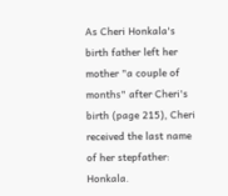As Cheri Honkala's birth father left her mother "a couple of months" after Cheri's birth (page 215), Cheri received the last name of her stepfather: Honkala.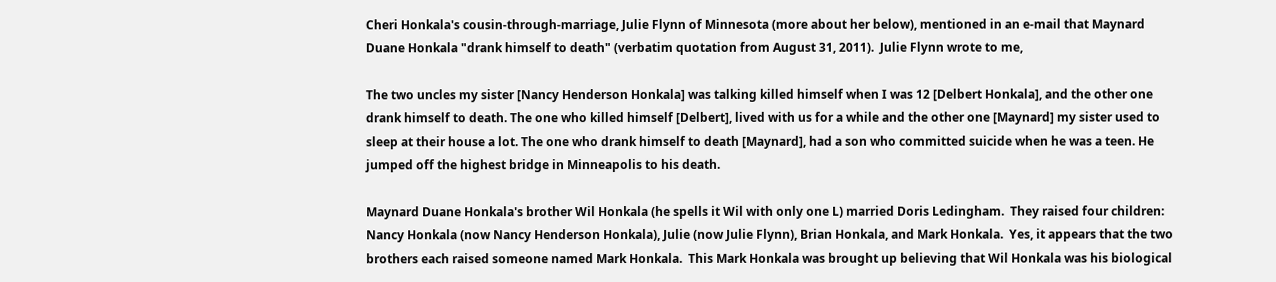Cheri Honkala's cousin-through-marriage, Julie Flynn of Minnesota (more about her below), mentioned in an e-mail that Maynard Duane Honkala "drank himself to death" (verbatim quotation from August 31, 2011).  Julie Flynn wrote to me,

The two uncles my sister [Nancy Henderson Honkala] was talking killed himself when I was 12 [Delbert Honkala], and the other one drank himself to death. The one who killed himself [Delbert], lived with us for a while and the other one [Maynard] my sister used to sleep at their house a lot. The one who drank himself to death [Maynard], had a son who committed suicide when he was a teen. He jumped off the highest bridge in Minneapolis to his death.

Maynard Duane Honkala's brother Wil Honkala (he spells it Wil with only one L) married Doris Ledingham.  They raised four children:  Nancy Honkala (now Nancy Henderson Honkala), Julie (now Julie Flynn), Brian Honkala, and Mark Honkala.  Yes, it appears that the two brothers each raised someone named Mark Honkala.  This Mark Honkala was brought up believing that Wil Honkala was his biological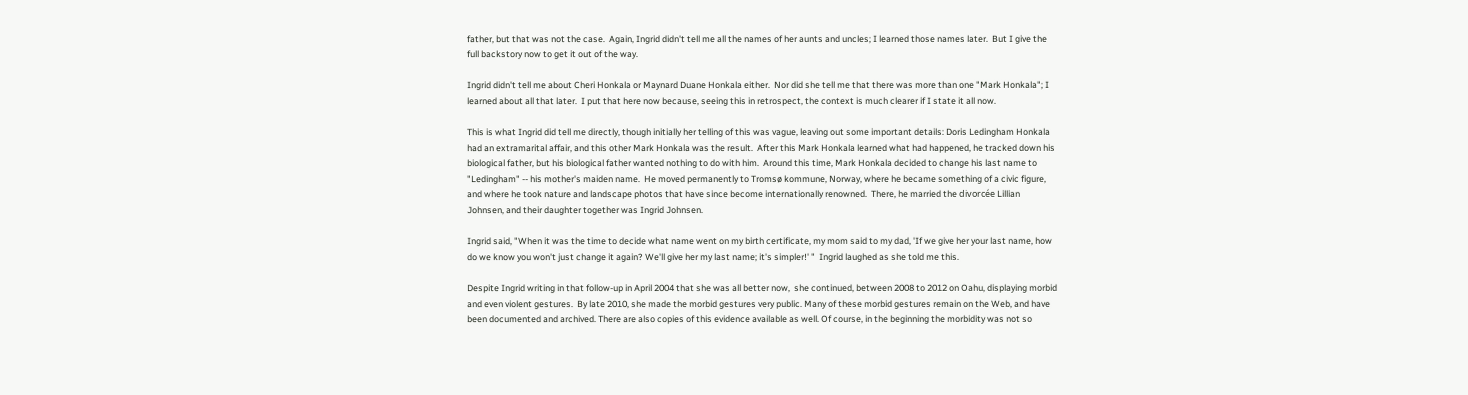father, but that was not the case.  Again, Ingrid didn't tell me all the names of her aunts and uncles; I learned those names later.  But I give the full backstory now to get it out of the way.

Ingrid didn't tell me about Cheri Honkala or Maynard Duane Honkala either.  Nor did she tell me that there was more than one "Mark Honkala"; I learned about all that later.  I put that here now because, seeing this in retrospect, the context is much clearer if I state it all now.

This is what Ingrid did tell me directly, though initially her telling of this was vague, leaving out some important details: Doris Ledingham Honkala had an extramarital affair, and this other Mark Honkala was the result.  After this Mark Honkala learned what had happened, he tracked down his biological father, but his biological father wanted nothing to do with him.  Around this time, Mark Honkala decided to change his last name to "Ledingham" -- his mother's maiden name.  He moved permanently to Tromsø kommune, Norway, where he became something of a civic figure, and where he took nature and landscape photos that have since become internationally renowned.  There, he married the divorcée Lillian Johnsen, and their daughter together was Ingrid Johnsen.

Ingrid said, "When it was the time to decide what name went on my birth certificate, my mom said to my dad, 'If we give her your last name, how do we know you won't just change it again? We'll give her my last name; it's simpler!' "  Ingrid laughed as she told me this.

Despite Ingrid writing in that follow-up in April 2004 that she was all better now,  she continued, between 2008 to 2012 on Oahu, displaying morbid and even violent gestures.  By late 2010, she made the morbid gestures very public. Many of these morbid gestures remain on the Web, and have been documented and archived. There are also copies of this evidence available as well. Of course, in the beginning the morbidity was not so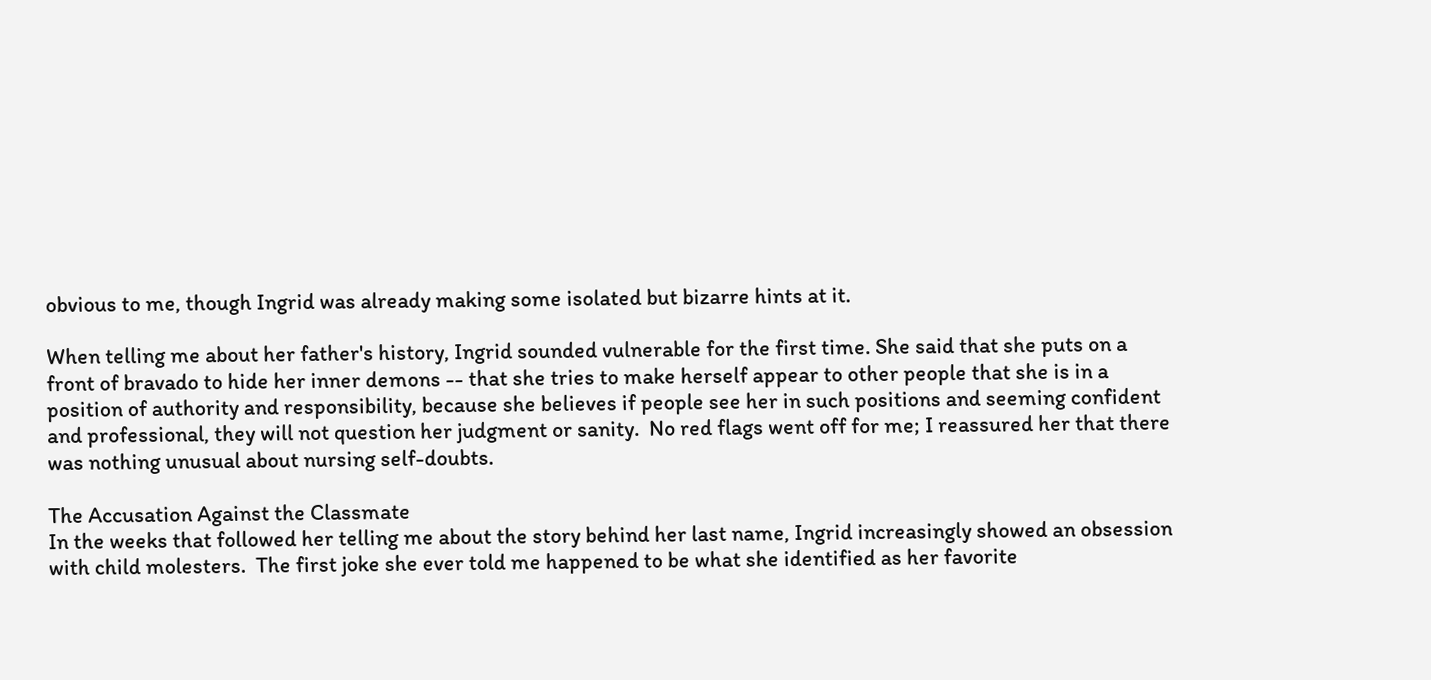obvious to me, though Ingrid was already making some isolated but bizarre hints at it.

When telling me about her father's history, Ingrid sounded vulnerable for the first time. She said that she puts on a front of bravado to hide her inner demons -- that she tries to make herself appear to other people that she is in a position of authority and responsibility, because she believes if people see her in such positions and seeming confident and professional, they will not question her judgment or sanity.  No red flags went off for me; I reassured her that there was nothing unusual about nursing self-doubts.

The Accusation Against the Classmate
In the weeks that followed her telling me about the story behind her last name, Ingrid increasingly showed an obsession with child molesters.  The first joke she ever told me happened to be what she identified as her favorite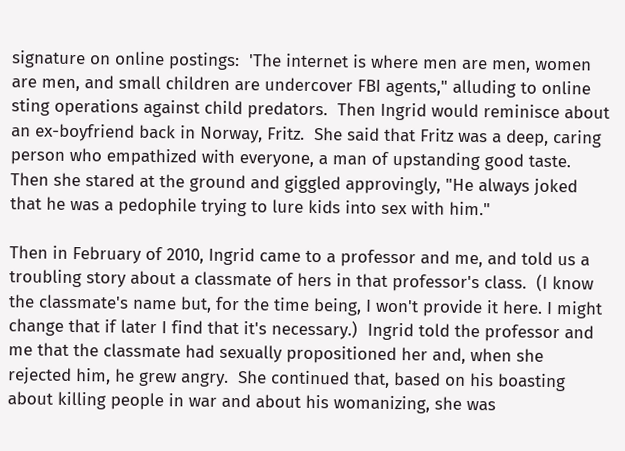signature on online postings:  'The internet is where men are men, women are men, and small children are undercover FBI agents," alluding to online sting operations against child predators.  Then Ingrid would reminisce about an ex-boyfriend back in Norway, Fritz.  She said that Fritz was a deep, caring person who empathized with everyone, a man of upstanding good taste.  Then she stared at the ground and giggled approvingly, "He always joked that he was a pedophile trying to lure kids into sex with him."

Then in February of 2010, Ingrid came to a professor and me, and told us a troubling story about a classmate of hers in that professor's class.  (I know the classmate's name but, for the time being, I won't provide it here. I might change that if later I find that it's necessary.)  Ingrid told the professor and me that the classmate had sexually propositioned her and, when she rejected him, he grew angry.  She continued that, based on his boasting about killing people in war and about his womanizing, she was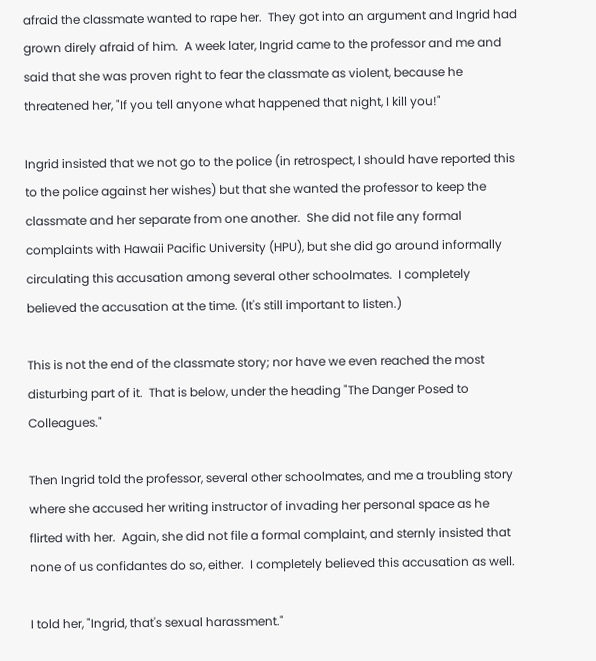afraid the classmate wanted to rape her.  They got into an argument and Ingrid had grown direly afraid of him.  A week later, Ingrid came to the professor and me and said that she was proven right to fear the classmate as violent, because he threatened her, "If you tell anyone what happened that night, I kill you!"

Ingrid insisted that we not go to the police (in retrospect, I should have reported this to the police against her wishes) but that she wanted the professor to keep the classmate and her separate from one another.  She did not file any formal complaints with Hawaii Pacific University (HPU), but she did go around informally circulating this accusation among several other schoolmates.  I completely believed the accusation at the time. (It's still important to listen.)

This is not the end of the classmate story; nor have we even reached the most disturbing part of it.  That is below, under the heading "The Danger Posed to Colleagues."

Then Ingrid told the professor, several other schoolmates, and me a troubling story where she accused her writing instructor of invading her personal space as he flirted with her.  Again, she did not file a formal complaint, and sternly insisted that none of us confidantes do so, either.  I completely believed this accusation as well.

I told her, "Ingrid, that's sexual harassment."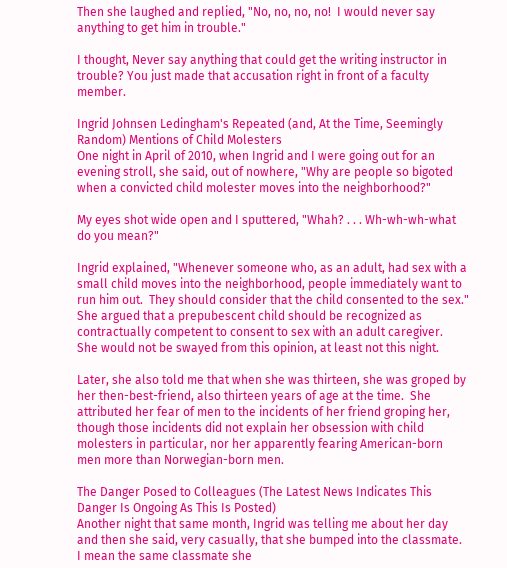Then she laughed and replied, "No, no, no, no!  I would never say anything to get him in trouble."

I thought, Never say anything that could get the writing instructor in trouble? You just made that accusation right in front of a faculty member.

Ingrid Johnsen Ledingham's Repeated (and, At the Time, Seemingly Random) Mentions of Child Molesters
One night in April of 2010, when Ingrid and I were going out for an evening stroll, she said, out of nowhere, "Why are people so bigoted when a convicted child molester moves into the neighborhood?"

My eyes shot wide open and I sputtered, "Whah? . . . Wh-wh-wh-what do you mean?"

Ingrid explained, "Whenever someone who, as an adult, had sex with a small child moves into the neighborhood, people immediately want to run him out.  They should consider that the child consented to the sex."  She argued that a prepubescent child should be recognized as contractually competent to consent to sex with an adult caregiver.  She would not be swayed from this opinion, at least not this night.

Later, she also told me that when she was thirteen, she was groped by her then-best-friend, also thirteen years of age at the time.  She attributed her fear of men to the incidents of her friend groping her, though those incidents did not explain her obsession with child molesters in particular, nor her apparently fearing American-born men more than Norwegian-born men.

The Danger Posed to Colleagues (The Latest News Indicates This Danger Is Ongoing As This Is Posted)
Another night that same month, Ingrid was telling me about her day and then she said, very casually, that she bumped into the classmate.  I mean the same classmate she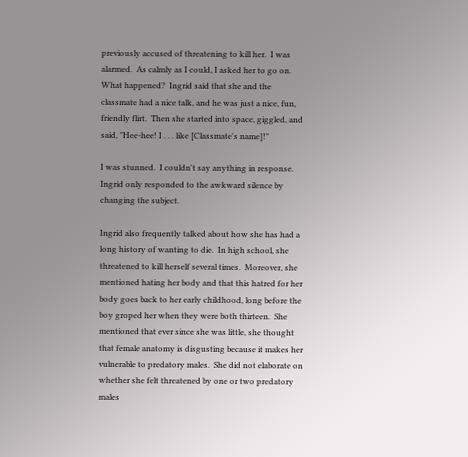previously accused of threatening to kill her.  I was alarmed.  As calmly as I could, I asked her to go on.  What happened?  Ingrid said that she and the classmate had a nice talk, and he was just a nice, fun, friendly flirt.  Then she started into space, giggled, and said, "Hee-hee! I . . . like [Classmate's name]!"

I was stunned.  I couldn't say anything in response.  Ingrid only responded to the awkward silence by changing the subject.

Ingrid also frequently talked about how she has had a long history of wanting to die.  In high school, she threatened to kill herself several times.  Moreover, she mentioned hating her body and that this hatred for her body goes back to her early childhood, long before the boy groped her when they were both thirteen.  She mentioned that ever since she was little, she thought that female anatomy is disgusting because it makes her vulnerable to predatory males.  She did not elaborate on whether she felt threatened by one or two predatory males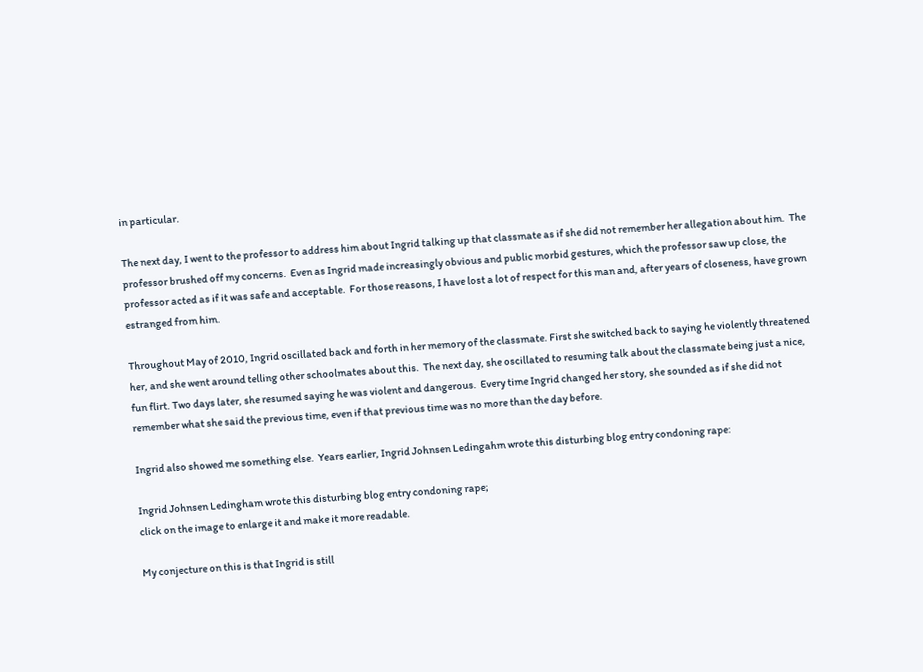in particular.

The next day, I went to the professor to address him about Ingrid talking up that classmate as if she did not remember her allegation about him.  The professor brushed off my concerns.  Even as Ingrid made increasingly obvious and public morbid gestures, which the professor saw up close, the professor acted as if it was safe and acceptable.  For those reasons, I have lost a lot of respect for this man and, after years of closeness, have grown estranged from him.

Throughout May of 2010, Ingrid oscillated back and forth in her memory of the classmate. First she switched back to saying he violently threatened her, and she went around telling other schoolmates about this.  The next day, she oscillated to resuming talk about the classmate being just a nice, fun flirt. Two days later, she resumed saying he was violent and dangerous.  Every time Ingrid changed her story, she sounded as if she did not remember what she said the previous time, even if that previous time was no more than the day before.

Ingrid also showed me something else.  Years earlier, Ingrid Johnsen Ledingahm wrote this disturbing blog entry condoning rape:

Ingrid Johnsen Ledingham wrote this disturbing blog entry condoning rape;
click on the image to enlarge it and make it more readable.

My conjecture on this is that Ingrid is still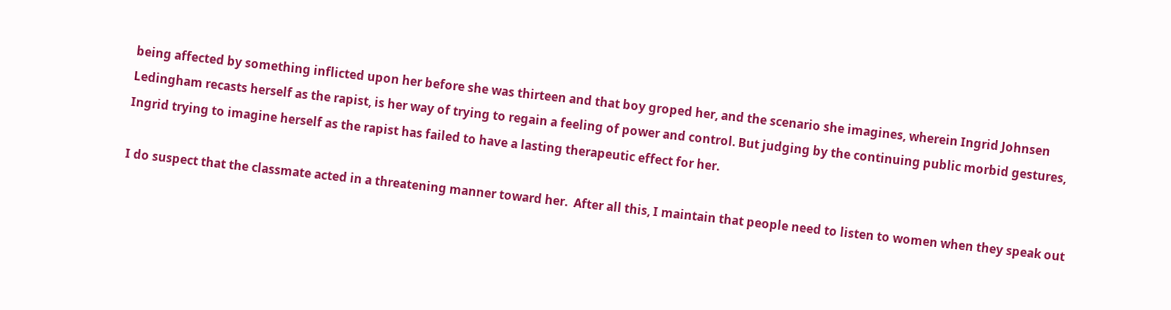being affected by something inflicted upon her before she was thirteen and that boy groped her, and the scenario she imagines, wherein Ingrid Johnsen Ledingham recasts herself as the rapist, is her way of trying to regain a feeling of power and control. But judging by the continuing public morbid gestures, Ingrid trying to imagine herself as the rapist has failed to have a lasting therapeutic effect for her.

I do suspect that the classmate acted in a threatening manner toward her.  After all this, I maintain that people need to listen to women when they speak out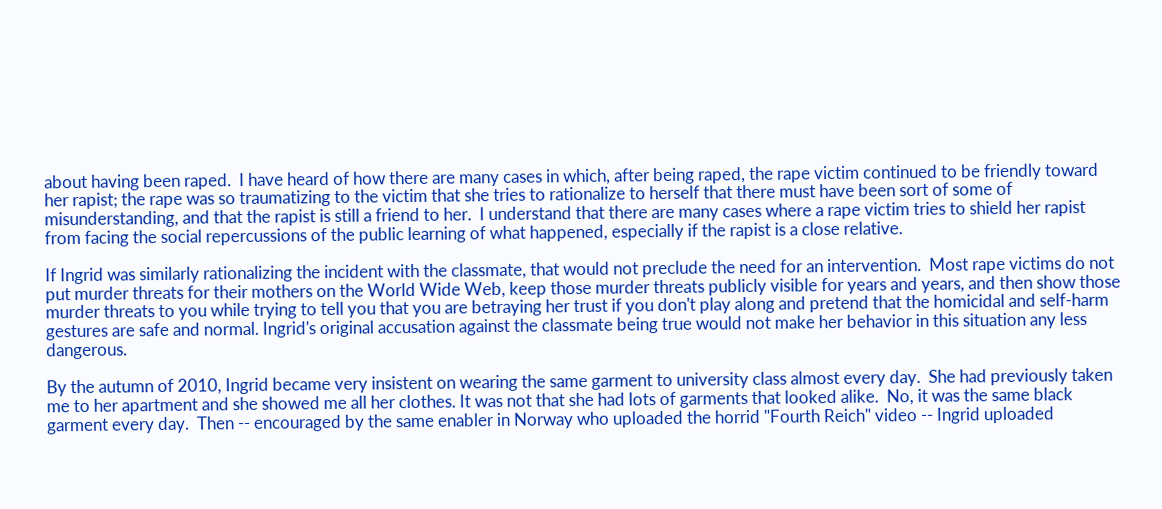about having been raped.  I have heard of how there are many cases in which, after being raped, the rape victim continued to be friendly toward her rapist; the rape was so traumatizing to the victim that she tries to rationalize to herself that there must have been sort of some of misunderstanding, and that the rapist is still a friend to her.  I understand that there are many cases where a rape victim tries to shield her rapist from facing the social repercussions of the public learning of what happened, especially if the rapist is a close relative.

If Ingrid was similarly rationalizing the incident with the classmate, that would not preclude the need for an intervention.  Most rape victims do not put murder threats for their mothers on the World Wide Web, keep those murder threats publicly visible for years and years, and then show those murder threats to you while trying to tell you that you are betraying her trust if you don't play along and pretend that the homicidal and self-harm gestures are safe and normal. Ingrid's original accusation against the classmate being true would not make her behavior in this situation any less dangerous.

By the autumn of 2010, Ingrid became very insistent on wearing the same garment to university class almost every day.  She had previously taken me to her apartment and she showed me all her clothes. It was not that she had lots of garments that looked alike.  No, it was the same black garment every day.  Then -- encouraged by the same enabler in Norway who uploaded the horrid "Fourth Reich" video -- Ingrid uploaded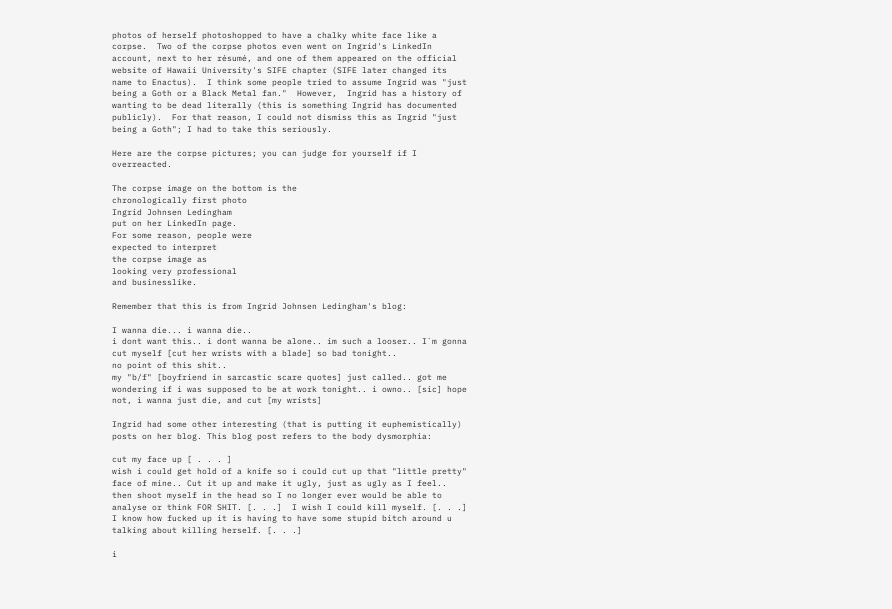photos of herself photoshopped to have a chalky white face like a corpse.  Two of the corpse photos even went on Ingrid's LinkedIn account, next to her résumé, and one of them appeared on the official website of Hawaii University's SIFE chapter (SIFE later changed its name to Enactus).  I think some people tried to assume Ingrid was "just being a Goth or a Black Metal fan."  However,  Ingrid has a history of wanting to be dead literally (this is something Ingrid has documented publicly).  For that reason, I could not dismiss this as Ingrid "just being a Goth"; I had to take this seriously.

Here are the corpse pictures; you can judge for yourself if I overreacted.

The corpse image on the bottom is the
chronologically first photo
Ingrid Johnsen Ledingham
put on her LinkedIn page.
For some reason, people were
expected to interpret
the corpse image as
looking very professional
and businesslike.

Remember that this is from Ingrid Johnsen Ledingham's blog:

I wanna die... i wanna die..
i dont want this.. i dont wanna be alone.. im such a looser.. I`m gonna cut myself [cut her wrists with a blade] so bad tonight..
no point of this shit..
my "b/f" [boyfriend in sarcastic scare quotes] just called.. got me wondering if i was supposed to be at work tonight.. i owno.. [sic] hope not, i wanna just die, and cut [my wrists]

Ingrid had some other interesting (that is putting it euphemistically) posts on her blog. This blog post refers to the body dysmorphia:

cut my face up [ . . . ]
wish i could get hold of a knife so i could cut up that "little pretty" face of mine.. Cut it up and make it ugly, just as ugly as I feel.. then shoot myself in the head so I no longer ever would be able to analyse or think FOR SHIT. [. . .]  I wish I could kill myself. [. . .]  I know how fucked up it is having to have some stupid bitch around u talking about killing herself. [. . .]

i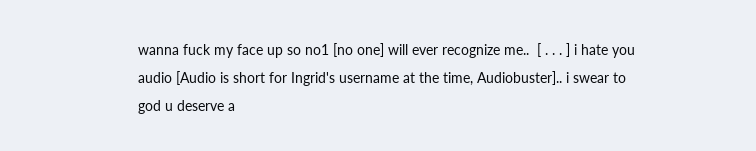wanna fuck my face up so no1 [no one] will ever recognize me..  [ . . . ] i hate you audio [Audio is short for Ingrid's username at the time, Audiobuster].. i swear to god u deserve a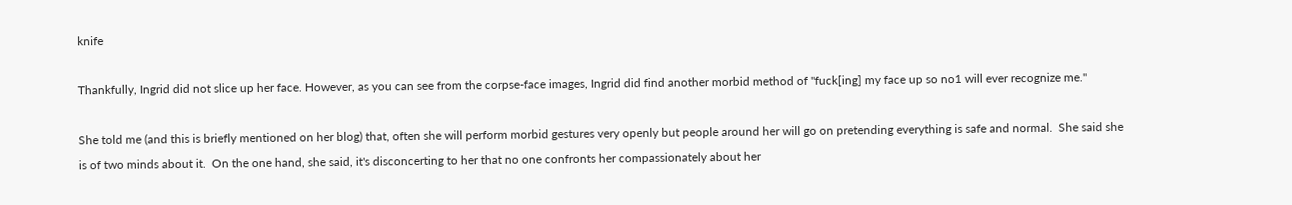knife

Thankfully, Ingrid did not slice up her face. However, as you can see from the corpse-face images, Ingrid did find another morbid method of "fuck[ing] my face up so no1 will ever recognize me."

She told me (and this is briefly mentioned on her blog) that, often she will perform morbid gestures very openly but people around her will go on pretending everything is safe and normal.  She said she is of two minds about it.  On the one hand, she said, it's disconcerting to her that no one confronts her compassionately about her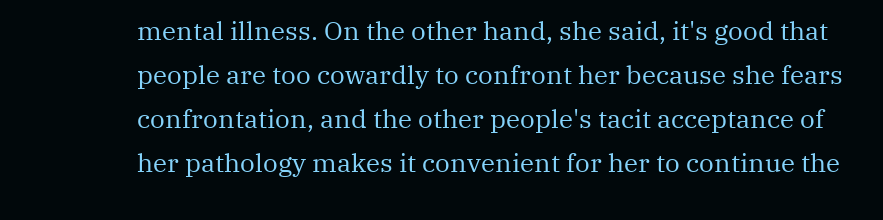mental illness. On the other hand, she said, it's good that people are too cowardly to confront her because she fears confrontation, and the other people's tacit acceptance of her pathology makes it convenient for her to continue the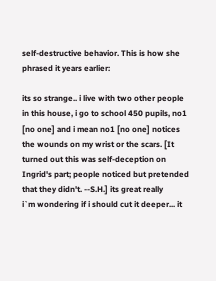self-destructive behavior. This is how she phrased it years earlier:

its so strange.. i live with two other people in this house, i go to school 450 pupils, no1 [no one] and i mean no1 [no one] notices the wounds on my wrist or the scars. [It turned out this was self-deception on Ingrid's part; people noticed but pretended that they didn't. --S.H.] its great really
i`m wondering if i should cut it deeper... it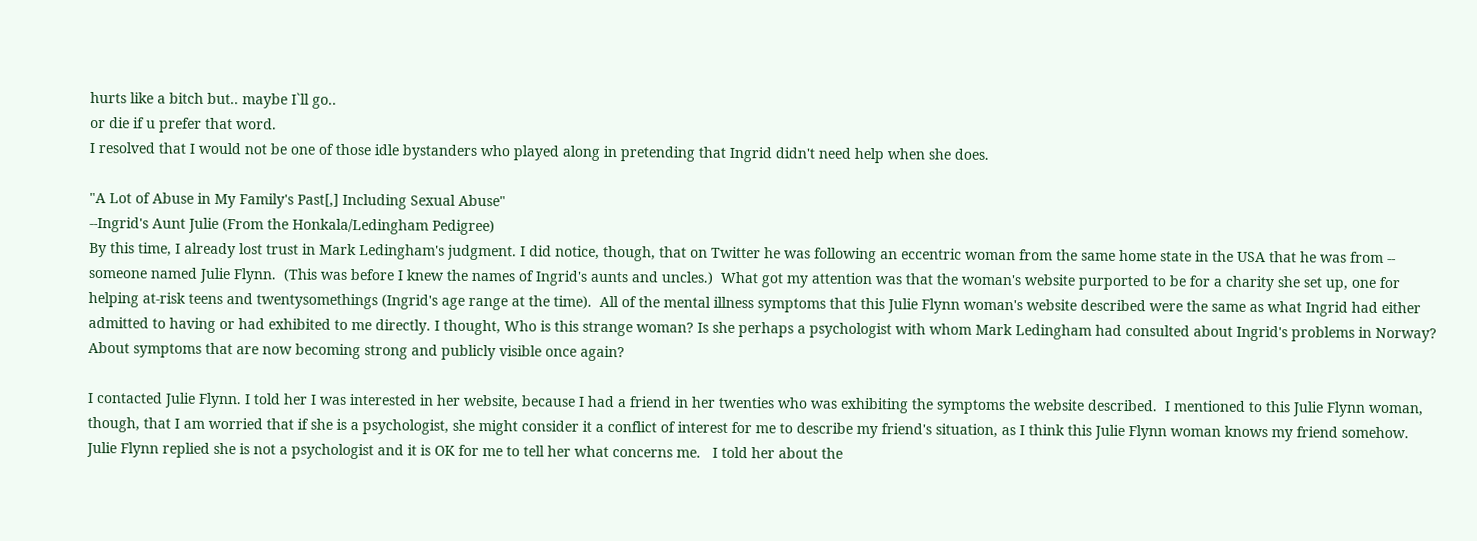hurts like a bitch but.. maybe I`ll go..
or die if u prefer that word.
I resolved that I would not be one of those idle bystanders who played along in pretending that Ingrid didn't need help when she does.

"A Lot of Abuse in My Family's Past[,] Including Sexual Abuse"
--Ingrid's Aunt Julie (From the Honkala/Ledingham Pedigree)
By this time, I already lost trust in Mark Ledingham's judgment. I did notice, though, that on Twitter he was following an eccentric woman from the same home state in the USA that he was from -- someone named Julie Flynn.  (This was before I knew the names of Ingrid's aunts and uncles.)  What got my attention was that the woman's website purported to be for a charity she set up, one for helping at-risk teens and twentysomethings (Ingrid's age range at the time).  All of the mental illness symptoms that this Julie Flynn woman's website described were the same as what Ingrid had either admitted to having or had exhibited to me directly. I thought, Who is this strange woman? Is she perhaps a psychologist with whom Mark Ledingham had consulted about Ingrid's problems in Norway?  About symptoms that are now becoming strong and publicly visible once again?

I contacted Julie Flynn. I told her I was interested in her website, because I had a friend in her twenties who was exhibiting the symptoms the website described.  I mentioned to this Julie Flynn woman, though, that I am worried that if she is a psychologist, she might consider it a conflict of interest for me to describe my friend's situation, as I think this Julie Flynn woman knows my friend somehow.  Julie Flynn replied she is not a psychologist and it is OK for me to tell her what concerns me.   I told her about the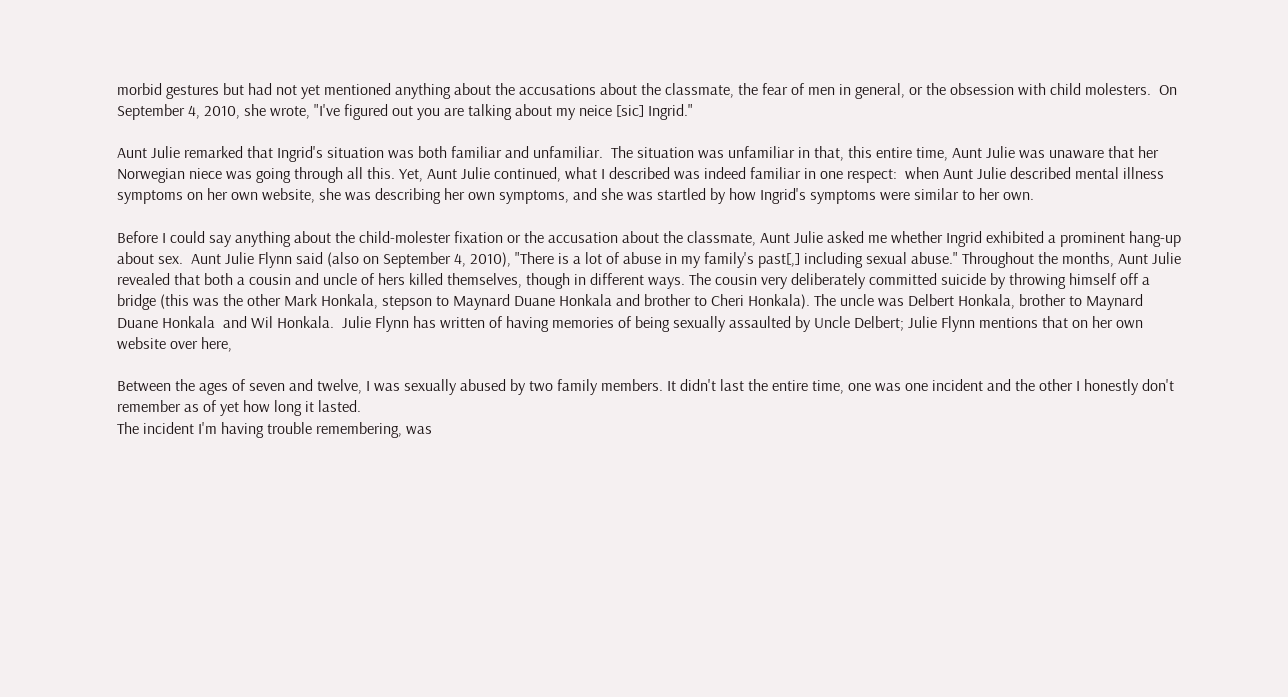morbid gestures but had not yet mentioned anything about the accusations about the classmate, the fear of men in general, or the obsession with child molesters.  On September 4, 2010, she wrote, "I've figured out you are talking about my neice [sic] Ingrid."

Aunt Julie remarked that Ingrid's situation was both familiar and unfamiliar.  The situation was unfamiliar in that, this entire time, Aunt Julie was unaware that her Norwegian niece was going through all this. Yet, Aunt Julie continued, what I described was indeed familiar in one respect:  when Aunt Julie described mental illness symptoms on her own website, she was describing her own symptoms, and she was startled by how Ingrid's symptoms were similar to her own.

Before I could say anything about the child-molester fixation or the accusation about the classmate, Aunt Julie asked me whether Ingrid exhibited a prominent hang-up about sex.  Aunt Julie Flynn said (also on September 4, 2010), "There is a lot of abuse in my family's past[,] including sexual abuse." Throughout the months, Aunt Julie revealed that both a cousin and uncle of hers killed themselves, though in different ways. The cousin very deliberately committed suicide by throwing himself off a bridge (this was the other Mark Honkala, stepson to Maynard Duane Honkala and brother to Cheri Honkala). The uncle was Delbert Honkala, brother to Maynard Duane Honkala  and Wil Honkala.  Julie Flynn has written of having memories of being sexually assaulted by Uncle Delbert; Julie Flynn mentions that on her own website over here,

Between the ages of seven and twelve, I was sexually abused by two family members. It didn't last the entire time, one was one incident and the other I honestly don't remember as of yet how long it lasted.
The incident I'm having trouble remembering, was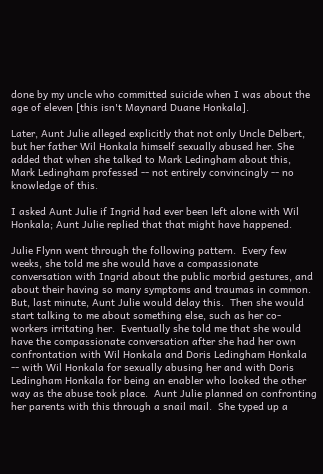done by my uncle who committed suicide when I was about the age of eleven [this isn't Maynard Duane Honkala].

Later, Aunt Julie alleged explicitly that not only Uncle Delbert, but her father Wil Honkala himself sexually abused her. She added that when she talked to Mark Ledingham about this, Mark Ledingham professed -- not entirely convincingly -- no knowledge of this.

I asked Aunt Julie if Ingrid had ever been left alone with Wil Honkala; Aunt Julie replied that that might have happened.

Julie Flynn went through the following pattern.  Every few weeks, she told me she would have a compassionate conversation with Ingrid about the public morbid gestures, and about their having so many symptoms and traumas in common.  But, last minute, Aunt Julie would delay this.  Then she would start talking to me about something else, such as her co-workers irritating her.  Eventually she told me that she would have the compassionate conversation after she had her own confrontation with Wil Honkala and Doris Ledingham Honkala -- with Wil Honkala for sexually abusing her and with Doris Ledingham Honkala for being an enabler who looked the other way as the abuse took place.  Aunt Julie planned on confronting her parents with this through a snail mail.  She typed up a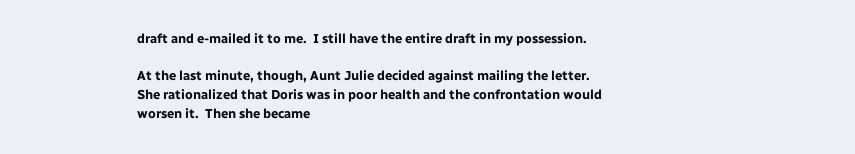draft and e-mailed it to me.  I still have the entire draft in my possession.

At the last minute, though, Aunt Julie decided against mailing the letter. She rationalized that Doris was in poor health and the confrontation would worsen it.  Then she became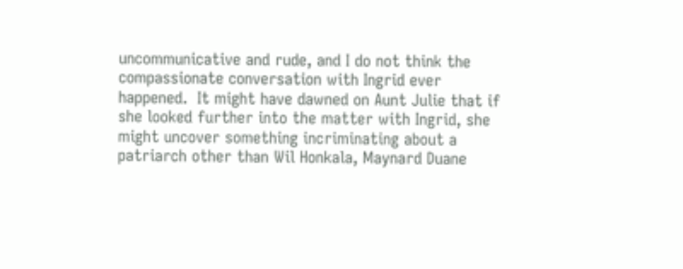uncommunicative and rude, and I do not think the compassionate conversation with Ingrid ever happened.  It might have dawned on Aunt Julie that if she looked further into the matter with Ingrid, she might uncover something incriminating about a patriarch other than Wil Honkala, Maynard Duane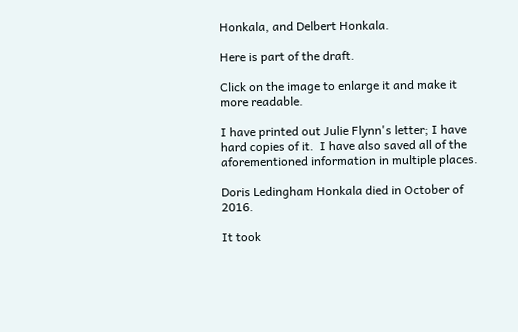Honkala, and Delbert Honkala.

Here is part of the draft.

Click on the image to enlarge it and make it more readable.

I have printed out Julie Flynn's letter; I have hard copies of it.  I have also saved all of the aforementioned information in multiple places.

Doris Ledingham Honkala died in October of 2016.

It took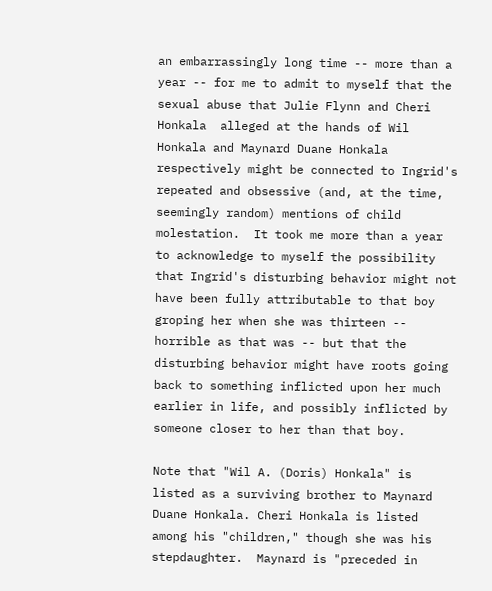an embarrassingly long time -- more than a year -- for me to admit to myself that the sexual abuse that Julie Flynn and Cheri Honkala  alleged at the hands of Wil Honkala and Maynard Duane Honkala respectively might be connected to Ingrid's repeated and obsessive (and, at the time, seemingly random) mentions of child molestation.  It took me more than a year to acknowledge to myself the possibility that Ingrid's disturbing behavior might not have been fully attributable to that boy groping her when she was thirteen -- horrible as that was -- but that the disturbing behavior might have roots going back to something inflicted upon her much earlier in life, and possibly inflicted by someone closer to her than that boy.

Note that "Wil A. (Doris) Honkala" is listed as a surviving brother to Maynard Duane Honkala. Cheri Honkala is listed among his "children," though she was his stepdaughter.  Maynard is "preceded in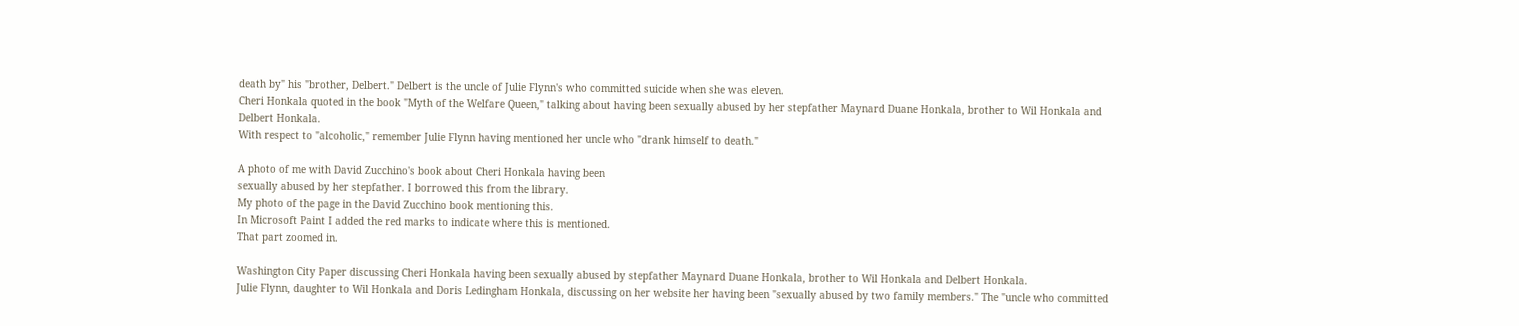death by" his "brother, Delbert." Delbert is the uncle of Julie Flynn's who committed suicide when she was eleven.
Cheri Honkala quoted in the book "Myth of the Welfare Queen," talking about having been sexually abused by her stepfather Maynard Duane Honkala, brother to Wil Honkala and Delbert Honkala.
With respect to "alcoholic," remember Julie Flynn having mentioned her uncle who "drank himself to death."

A photo of me with David Zucchino's book about Cheri Honkala having been
sexually abused by her stepfather. I borrowed this from the library.
My photo of the page in the David Zucchino book mentioning this.
In Microsoft Paint I added the red marks to indicate where this is mentioned.
That part zoomed in.

Washington City Paper discussing Cheri Honkala having been sexually abused by stepfather Maynard Duane Honkala, brother to Wil Honkala and Delbert Honkala.
Julie Flynn, daughter to Wil Honkala and Doris Ledingham Honkala, discussing on her website her having been "sexually abused by two family members." The "uncle who committed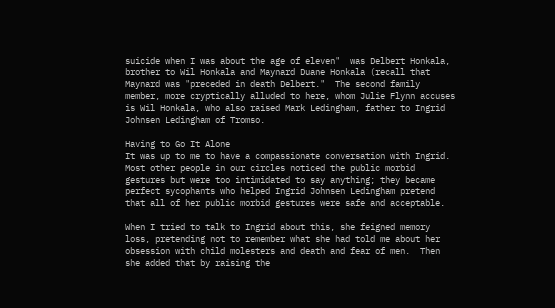suicide when I was about the age of eleven"  was Delbert Honkala, brother to Wil Honkala and Maynard Duane Honkala (recall that Maynard was "preceded in death Delbert."  The second family member, more cryptically alluded to here, whom Julie Flynn accuses is Wil Honkala, who also raised Mark Ledingham, father to Ingrid Johnsen Ledingham of Tromso.

Having to Go It Alone
It was up to me to have a compassionate conversation with Ingrid.  Most other people in our circles noticed the public morbid gestures but were too intimidated to say anything; they became perfect sycophants who helped Ingrid Johnsen Ledingham pretend that all of her public morbid gestures were safe and acceptable.

When I tried to talk to Ingrid about this, she feigned memory loss, pretending not to remember what she had told me about her obsession with child molesters and death and fear of men.  Then she added that by raising the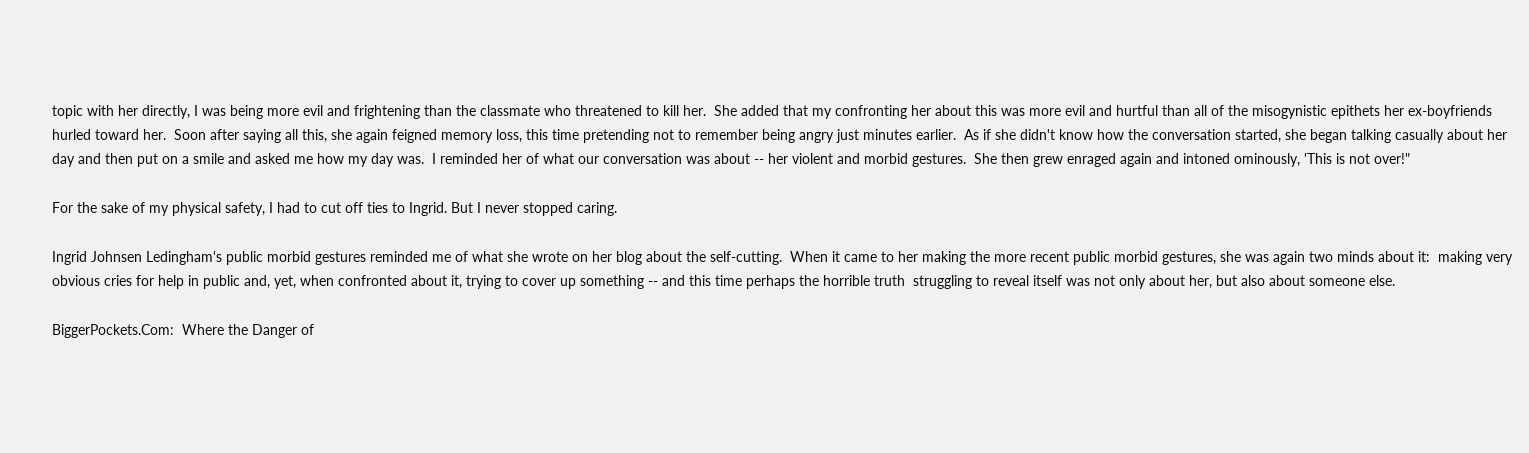topic with her directly, I was being more evil and frightening than the classmate who threatened to kill her.  She added that my confronting her about this was more evil and hurtful than all of the misogynistic epithets her ex-boyfriends hurled toward her.  Soon after saying all this, she again feigned memory loss, this time pretending not to remember being angry just minutes earlier.  As if she didn't know how the conversation started, she began talking casually about her day and then put on a smile and asked me how my day was.  I reminded her of what our conversation was about -- her violent and morbid gestures.  She then grew enraged again and intoned ominously, 'This is not over!"

For the sake of my physical safety, I had to cut off ties to Ingrid. But I never stopped caring.

Ingrid Johnsen Ledingham's public morbid gestures reminded me of what she wrote on her blog about the self-cutting.  When it came to her making the more recent public morbid gestures, she was again two minds about it:  making very obvious cries for help in public and, yet, when confronted about it, trying to cover up something -- and this time perhaps the horrible truth  struggling to reveal itself was not only about her, but also about someone else.

BiggerPockets.Com:  Where the Danger of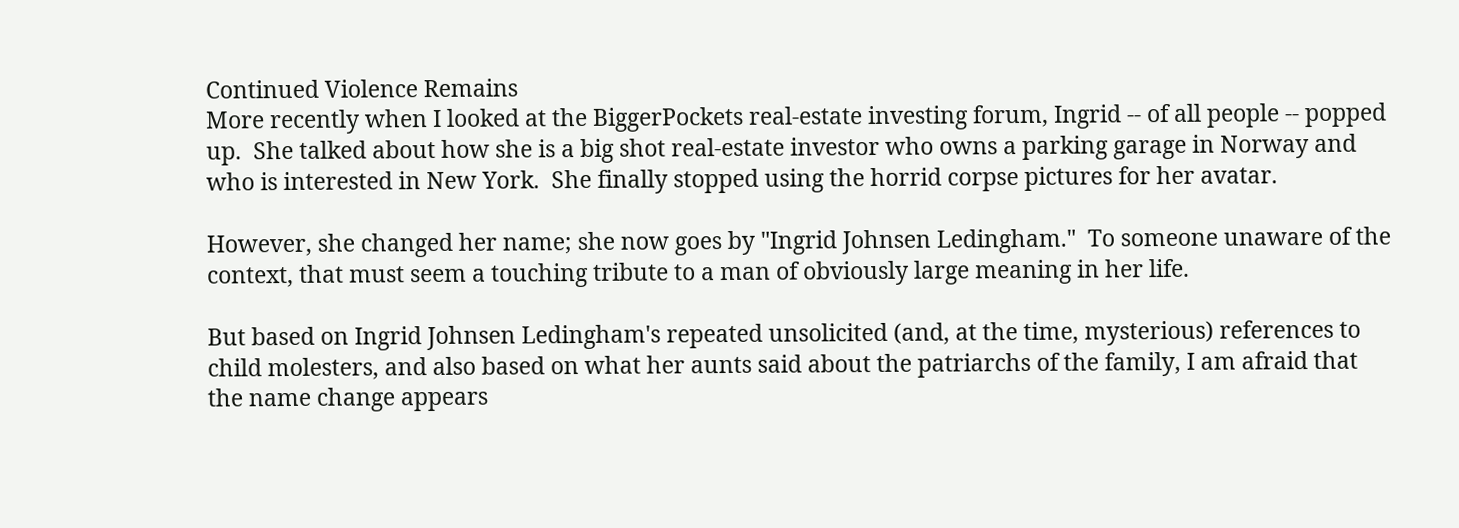Continued Violence Remains
More recently when I looked at the BiggerPockets real-estate investing forum, Ingrid -- of all people -- popped up.  She talked about how she is a big shot real-estate investor who owns a parking garage in Norway and who is interested in New York.  She finally stopped using the horrid corpse pictures for her avatar.

However, she changed her name; she now goes by "Ingrid Johnsen Ledingham."  To someone unaware of the context, that must seem a touching tribute to a man of obviously large meaning in her life.

But based on Ingrid Johnsen Ledingham's repeated unsolicited (and, at the time, mysterious) references to child molesters, and also based on what her aunts said about the patriarchs of the family, I am afraid that the name change appears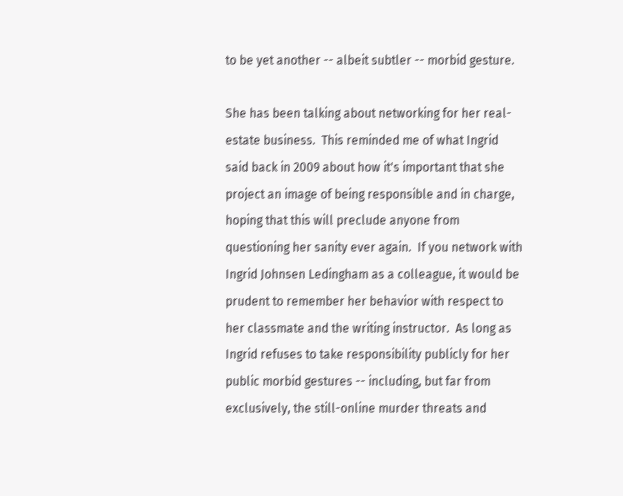to be yet another -- albeit subtler -- morbid gesture.

She has been talking about networking for her real-estate business.  This reminded me of what Ingrid said back in 2009 about how it's important that she project an image of being responsible and in charge, hoping that this will preclude anyone from questioning her sanity ever again.  If you network with Ingrid Johnsen Ledingham as a colleague, it would be prudent to remember her behavior with respect to her classmate and the writing instructor.  As long as Ingrid refuses to take responsibility publicly for her public morbid gestures -- including, but far from exclusively, the still-online murder threats and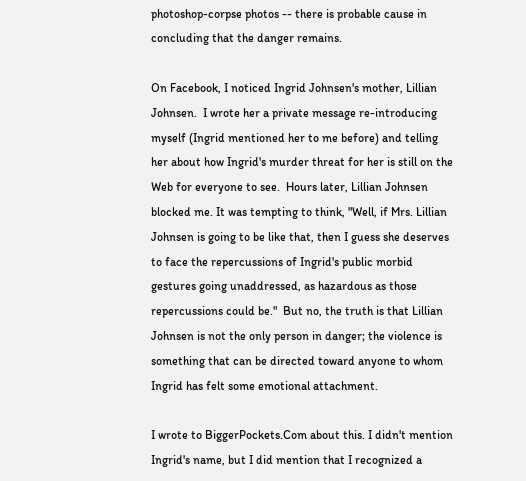photoshop-corpse photos -- there is probable cause in concluding that the danger remains.

On Facebook, I noticed Ingrid Johnsen's mother, Lillian Johnsen.  I wrote her a private message re-introducing myself (Ingrid mentioned her to me before) and telling her about how Ingrid's murder threat for her is still on the Web for everyone to see.  Hours later, Lillian Johnsen blocked me. It was tempting to think, "Well, if Mrs. Lillian Johnsen is going to be like that, then I guess she deserves to face the repercussions of Ingrid's public morbid gestures going unaddressed, as hazardous as those repercussions could be."  But no, the truth is that Lillian Johnsen is not the only person in danger; the violence is something that can be directed toward anyone to whom Ingrid has felt some emotional attachment.

I wrote to BiggerPockets.Com about this. I didn't mention Ingrid's name, but I did mention that I recognized a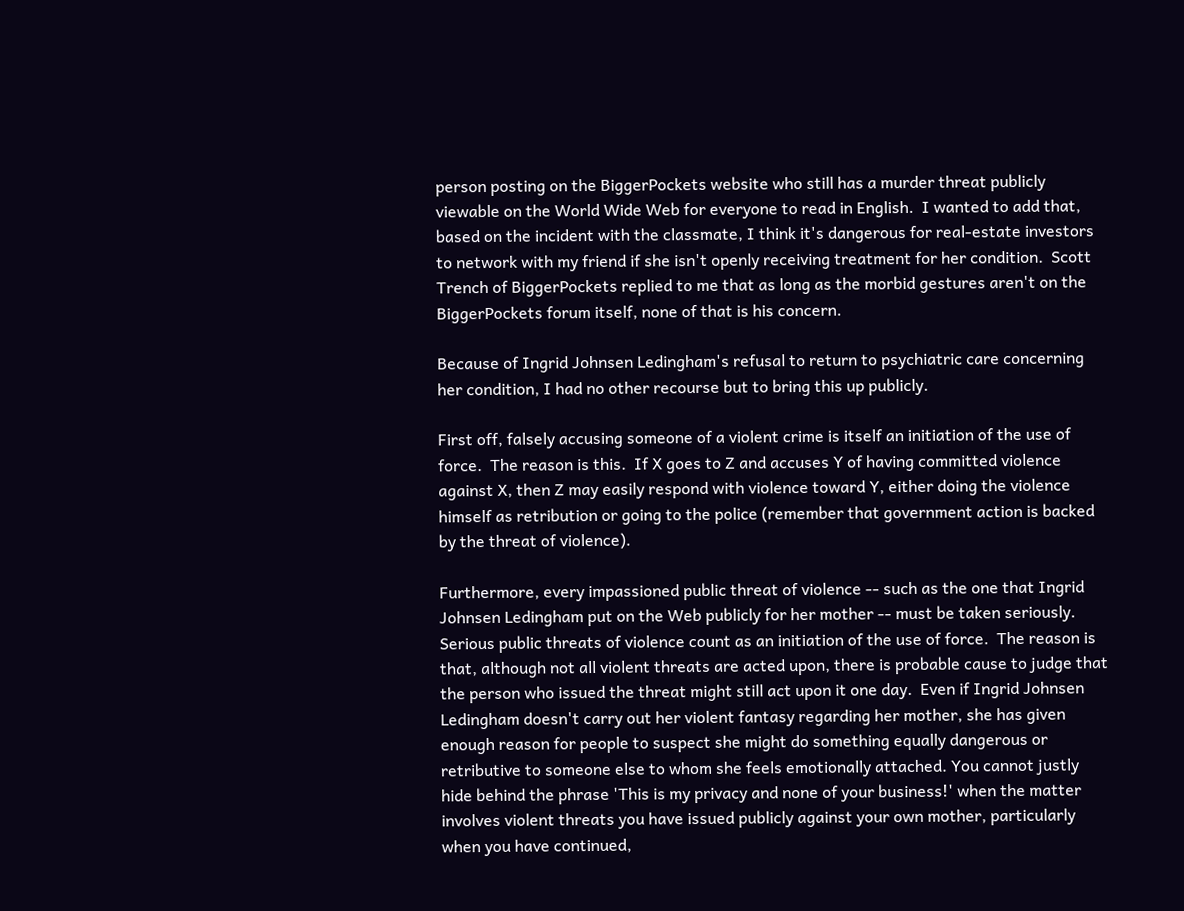person posting on the BiggerPockets website who still has a murder threat publicly viewable on the World Wide Web for everyone to read in English.  I wanted to add that, based on the incident with the classmate, I think it's dangerous for real-estate investors to network with my friend if she isn't openly receiving treatment for her condition.  Scott Trench of BiggerPockets replied to me that as long as the morbid gestures aren't on the BiggerPockets forum itself, none of that is his concern.

Because of Ingrid Johnsen Ledingham's refusal to return to psychiatric care concerning her condition, I had no other recourse but to bring this up publicly.

First off, falsely accusing someone of a violent crime is itself an initiation of the use of force.  The reason is this.  If X goes to Z and accuses Y of having committed violence against X, then Z may easily respond with violence toward Y, either doing the violence himself as retribution or going to the police (remember that government action is backed by the threat of violence).

Furthermore, every impassioned public threat of violence -- such as the one that Ingrid Johnsen Ledingham put on the Web publicly for her mother -- must be taken seriously.  Serious public threats of violence count as an initiation of the use of force.  The reason is that, although not all violent threats are acted upon, there is probable cause to judge that the person who issued the threat might still act upon it one day.  Even if Ingrid Johnsen Ledingham doesn't carry out her violent fantasy regarding her mother, she has given enough reason for people to suspect she might do something equally dangerous or retributive to someone else to whom she feels emotionally attached. You cannot justly hide behind the phrase 'This is my privacy and none of your business!' when the matter involves violent threats you have issued publicly against your own mother, particularly when you have continued,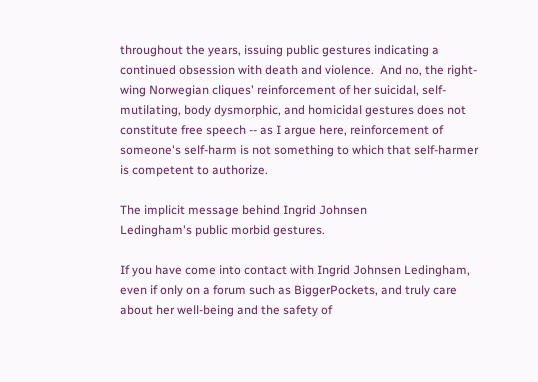throughout the years, issuing public gestures indicating a continued obsession with death and violence.  And no, the right-wing Norwegian cliques' reinforcement of her suicidal, self-mutilating, body dysmorphic, and homicidal gestures does not constitute free speech -- as I argue here, reinforcement of someone's self-harm is not something to which that self-harmer is competent to authorize.

The implicit message behind Ingrid Johnsen
Ledingham's public morbid gestures.

If you have come into contact with Ingrid Johnsen Ledingham, even if only on a forum such as BiggerPockets, and truly care about her well-being and the safety of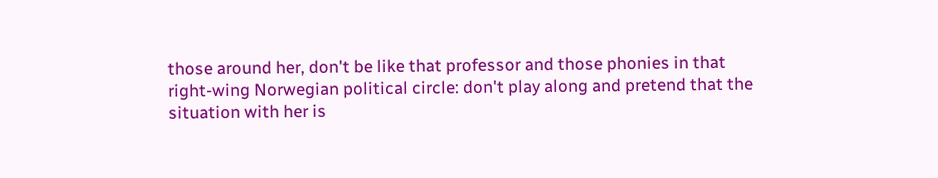those around her, don't be like that professor and those phonies in that right-wing Norwegian political circle: don't play along and pretend that the situation with her is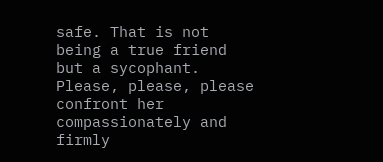safe. That is not being a true friend but a sycophant. Please, please, please confront her compassionately and firmly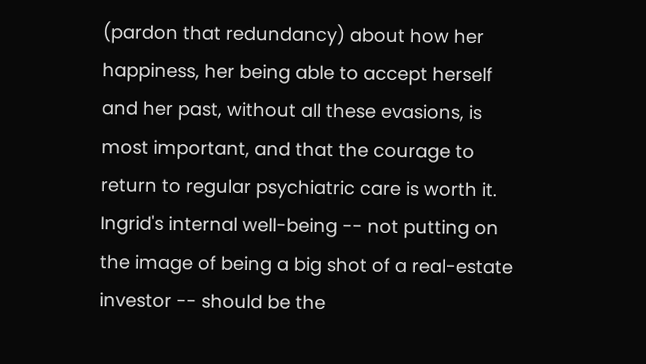(pardon that redundancy) about how her happiness, her being able to accept herself and her past, without all these evasions, is most important, and that the courage to return to regular psychiatric care is worth it.  Ingrid's internal well-being -- not putting on the image of being a big shot of a real-estate investor -- should be the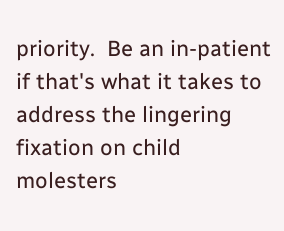priority.  Be an in-patient if that's what it takes to address the lingering fixation on child molesters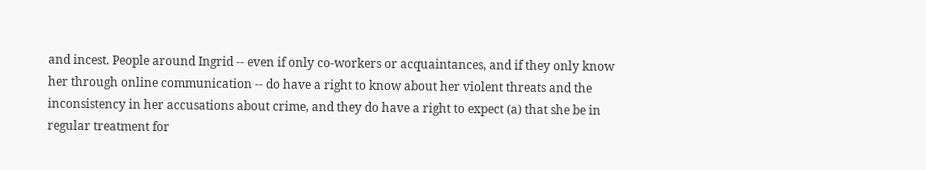and incest. People around Ingrid -- even if only co-workers or acquaintances, and if they only know her through online communication -- do have a right to know about her violent threats and the inconsistency in her accusations about crime, and they do have a right to expect (a) that she be in regular treatment for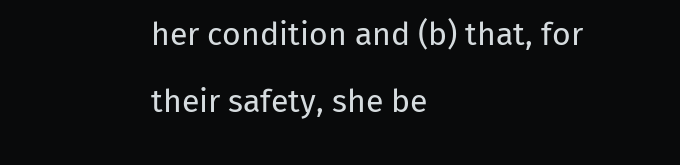her condition and (b) that, for their safety, she be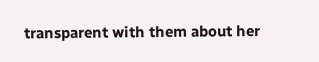transparent with them about her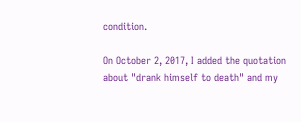condition.

On October 2, 2017, I added the quotation about "drank himself to death" and my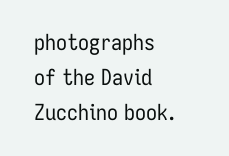photographs of the David Zucchino book.